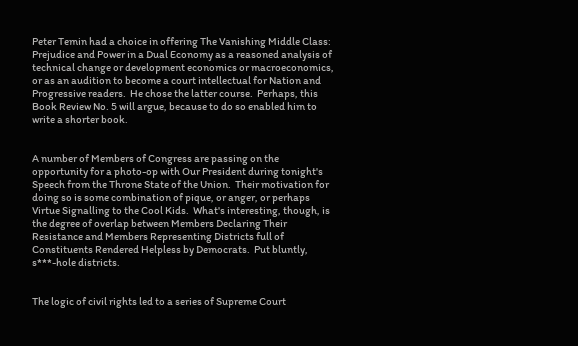Peter Temin had a choice in offering The Vanishing Middle Class: Prejudice and Power in a Dual Economy as a reasoned analysis of technical change or development economics or macroeconomics, or as an audition to become a court intellectual for Nation and Progressive readers.  He chose the latter course.  Perhaps, this Book Review No. 5 will argue, because to do so enabled him to write a shorter book.


A number of Members of Congress are passing on the opportunity for a photo-op with Our President during tonight's Speech from the Throne State of the Union.  Their motivation for doing so is some combination of pique, or anger, or perhaps Virtue Signalling to the Cool Kids.  What's interesting, though, is the degree of overlap between Members Declaring Their Resistance and Members Representing Districts full of Constituents Rendered Helpless by Democrats.  Put bluntly, s***-hole districts.


The logic of civil rights led to a series of Supreme Court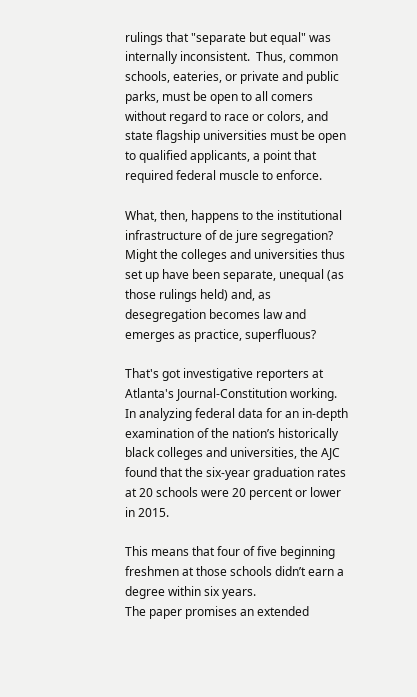rulings that "separate but equal" was internally inconsistent.  Thus, common schools, eateries, or private and public parks, must be open to all comers without regard to race or colors, and state flagship universities must be open to qualified applicants, a point that required federal muscle to enforce.

What, then, happens to the institutional infrastructure of de jure segregation?  Might the colleges and universities thus set up have been separate, unequal (as those rulings held) and, as desegregation becomes law and emerges as practice, superfluous?

That's got investigative reporters at Atlanta's Journal-Constitution working.
In analyzing federal data for an in-depth examination of the nation’s historically black colleges and universities, the AJC found that the six-year graduation rates at 20 schools were 20 percent or lower in 2015.

This means that four of five beginning freshmen at those schools didn’t earn a degree within six years.
The paper promises an extended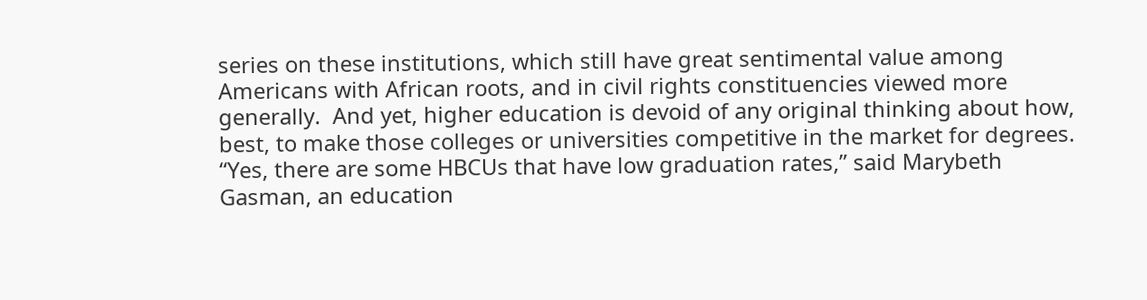series on these institutions, which still have great sentimental value among Americans with African roots, and in civil rights constituencies viewed more generally.  And yet, higher education is devoid of any original thinking about how, best, to make those colleges or universities competitive in the market for degrees.
“Yes, there are some HBCUs that have low graduation rates,” said Marybeth Gasman, an education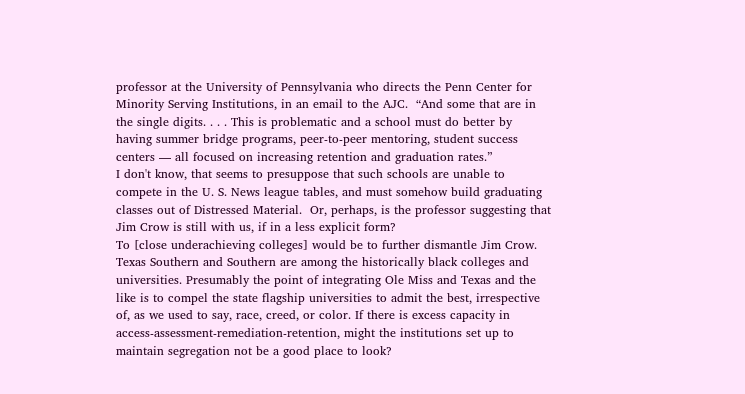professor at the University of Pennsylvania who directs the Penn Center for Minority Serving Institutions, in an email to the AJC.  “And some that are in the single digits. . . . This is problematic and a school must do better by having summer bridge programs, peer-to-peer mentoring, student success centers — all focused on increasing retention and graduation rates.”
I don't know, that seems to presuppose that such schools are unable to compete in the U. S. News league tables, and must somehow build graduating classes out of Distressed Material.  Or, perhaps, is the professor suggesting that Jim Crow is still with us, if in a less explicit form?
To [close underachieving colleges] would be to further dismantle Jim Crow. Texas Southern and Southern are among the historically black colleges and universities. Presumably the point of integrating Ole Miss and Texas and the like is to compel the state flagship universities to admit the best, irrespective of, as we used to say, race, creed, or color. If there is excess capacity in access-assessment-remediation-retention, might the institutions set up to maintain segregation not be a good place to look?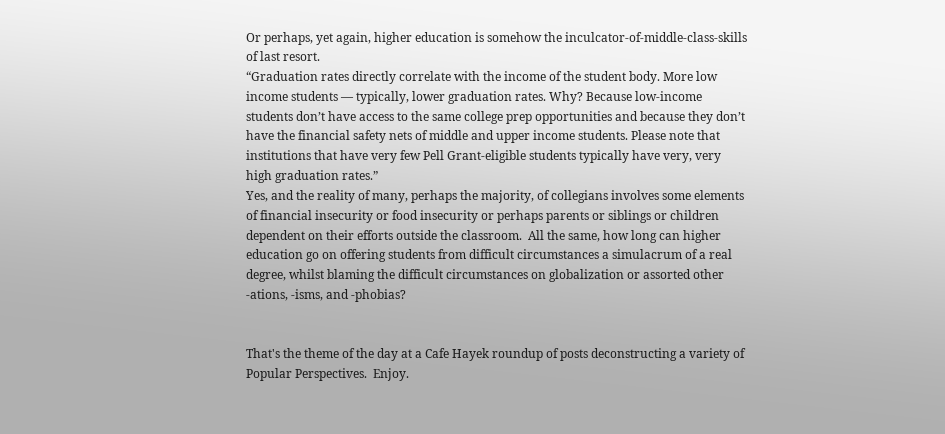Or perhaps, yet again, higher education is somehow the inculcator-of-middle-class-skills of last resort.
“Graduation rates directly correlate with the income of the student body. More low income students — typically, lower graduation rates. Why? Because low-income students don’t have access to the same college prep opportunities and because they don’t have the financial safety nets of middle and upper income students. Please note that institutions that have very few Pell Grant-eligible students typically have very, very high graduation rates.”
Yes, and the reality of many, perhaps the majority, of collegians involves some elements of financial insecurity or food insecurity or perhaps parents or siblings or children dependent on their efforts outside the classroom.  All the same, how long can higher education go on offering students from difficult circumstances a simulacrum of a real degree, whilst blaming the difficult circumstances on globalization or assorted other -ations, -isms, and -phobias?


That's the theme of the day at a Cafe Hayek roundup of posts deconstructing a variety of Popular Perspectives.  Enjoy.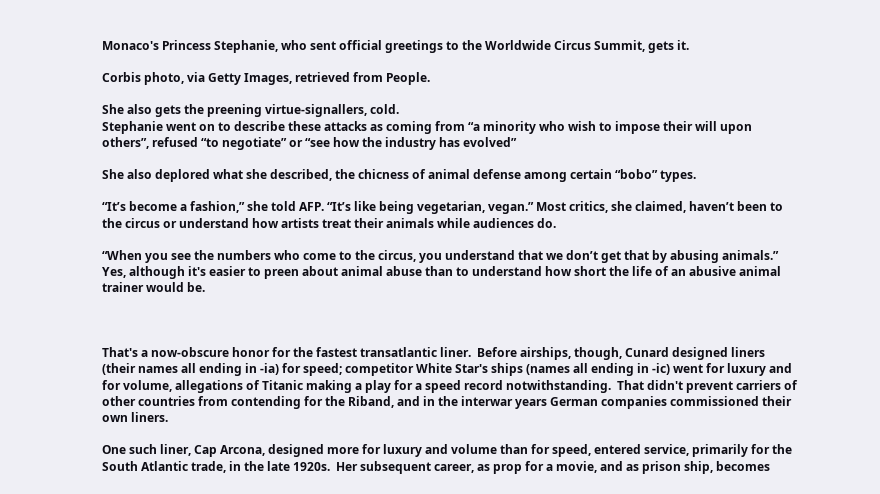Monaco's Princess Stephanie, who sent official greetings to the Worldwide Circus Summit, gets it.

Corbis photo, via Getty Images, retrieved from People.

She also gets the preening virtue-signallers, cold.
Stephanie went on to describe these attacks as coming from “a minority who wish to impose their will upon others”, refused “to negotiate” or “see how the industry has evolved”

She also deplored what she described, the chicness of animal defense among certain “bobo” types.

“It’s become a fashion,” she told AFP. “It’s like being vegetarian, vegan.” Most critics, she claimed, haven’t been to the circus or understand how artists treat their animals while audiences do.

“When you see the numbers who come to the circus, you understand that we don’t get that by abusing animals.”
Yes, although it's easier to preen about animal abuse than to understand how short the life of an abusive animal trainer would be.



That's a now-obscure honor for the fastest transatlantic liner.  Before airships, though, Cunard designed liners (their names all ending in -ia) for speed; competitor White Star's ships (names all ending in -ic) went for luxury and for volume, allegations of Titanic making a play for a speed record notwithstanding.  That didn't prevent carriers of other countries from contending for the Riband, and in the interwar years German companies commissioned their own liners.

One such liner, Cap Arcona, designed more for luxury and volume than for speed, entered service, primarily for the South Atlantic trade, in the late 1920s.  Her subsequent career, as prop for a movie, and as prison ship, becomes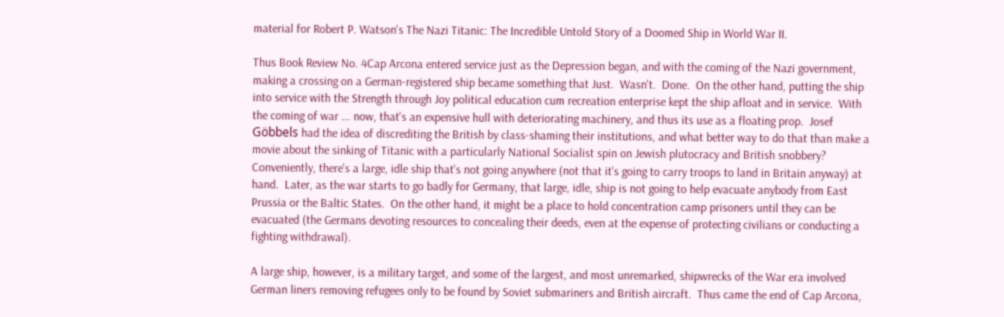material for Robert P. Watson's The Nazi Titanic: The Incredible Untold Story of a Doomed Ship in World War II.

Thus Book Review No. 4Cap Arcona entered service just as the Depression began, and with the coming of the Nazi government, making a crossing on a German-registered ship became something that Just.  Wasn't.  Done.  On the other hand, putting the ship into service with the Strength through Joy political education cum recreation enterprise kept the ship afloat and in service.  With the coming of war ... now, that's an expensive hull with deteriorating machinery, and thus its use as a floating prop.  Josef Göbbels had the idea of discrediting the British by class-shaming their institutions, and what better way to do that than make a movie about the sinking of Titanic with a particularly National Socialist spin on Jewish plutocracy and British snobbery?  Conveniently, there's a large, idle ship that's not going anywhere (not that it's going to carry troops to land in Britain anyway) at hand.  Later, as the war starts to go badly for Germany, that large, idle, ship is not going to help evacuate anybody from East Prussia or the Baltic States.  On the other hand, it might be a place to hold concentration camp prisoners until they can be evacuated (the Germans devoting resources to concealing their deeds, even at the expense of protecting civilians or conducting a fighting withdrawal).

A large ship, however, is a military target, and some of the largest, and most unremarked, shipwrecks of the War era involved German liners removing refugees only to be found by Soviet submariners and British aircraft.  Thus came the end of Cap Arcona,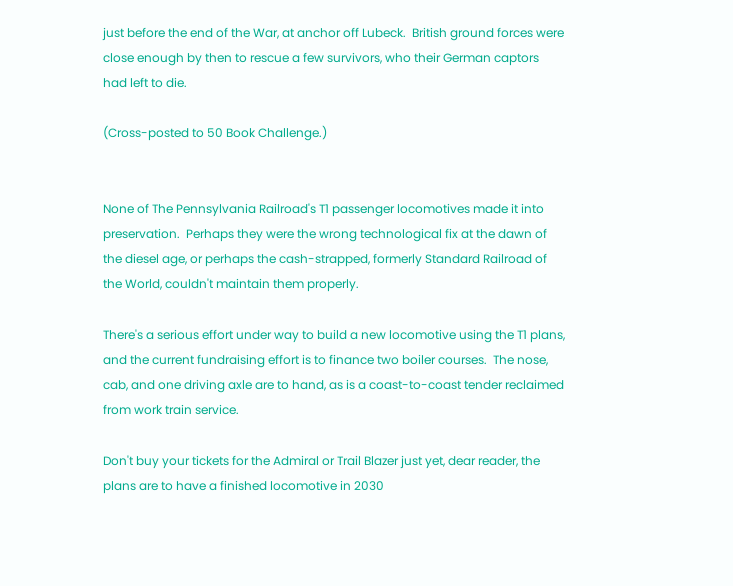just before the end of the War, at anchor off Lubeck.  British ground forces were close enough by then to rescue a few survivors, who their German captors had left to die.

(Cross-posted to 50 Book Challenge.)


None of The Pennsylvania Railroad's T1 passenger locomotives made it into preservation.  Perhaps they were the wrong technological fix at the dawn of the diesel age, or perhaps the cash-strapped, formerly Standard Railroad of the World, couldn't maintain them properly.

There's a serious effort under way to build a new locomotive using the T1 plans, and the current fundraising effort is to finance two boiler courses.  The nose, cab, and one driving axle are to hand, as is a coast-to-coast tender reclaimed from work train service.

Don't buy your tickets for the Admiral or Trail Blazer just yet, dear reader, the plans are to have a finished locomotive in 2030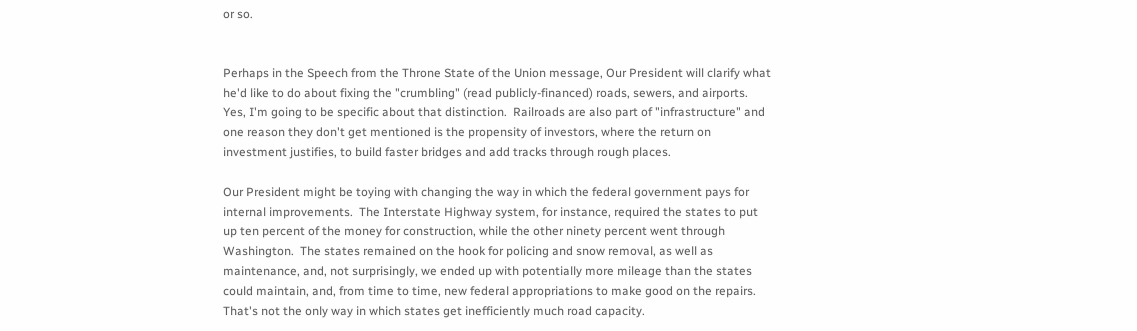or so.


Perhaps in the Speech from the Throne State of the Union message, Our President will clarify what he'd like to do about fixing the "crumbling" (read publicly-financed) roads, sewers, and airports.  Yes, I'm going to be specific about that distinction.  Railroads are also part of "infrastructure" and one reason they don't get mentioned is the propensity of investors, where the return on investment justifies, to build faster bridges and add tracks through rough places.

Our President might be toying with changing the way in which the federal government pays for internal improvements.  The Interstate Highway system, for instance, required the states to put up ten percent of the money for construction, while the other ninety percent went through Washington.  The states remained on the hook for policing and snow removal, as well as maintenance, and, not surprisingly, we ended up with potentially more mileage than the states could maintain, and, from time to time, new federal appropriations to make good on the repairs.  That's not the only way in which states get inefficiently much road capacity.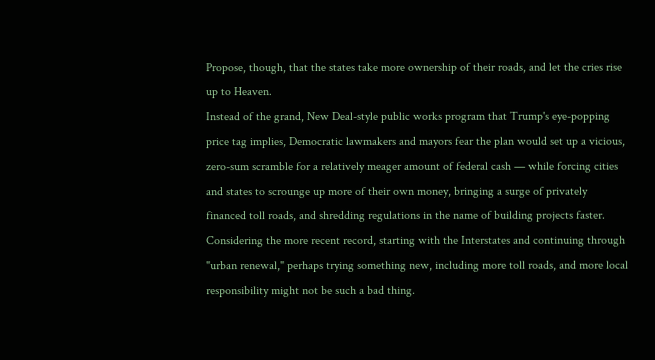Propose, though, that the states take more ownership of their roads, and let the cries rise up to Heaven.
Instead of the grand, New Deal-style public works program that Trump's eye-popping price tag implies, Democratic lawmakers and mayors fear the plan would set up a vicious, zero-sum scramble for a relatively meager amount of federal cash — while forcing cities and states to scrounge up more of their own money, bringing a surge of privately financed toll roads, and shredding regulations in the name of building projects faster.
Considering the more recent record, starting with the Interstates and continuing through "urban renewal," perhaps trying something new, including more toll roads, and more local responsibility might not be such a bad thing.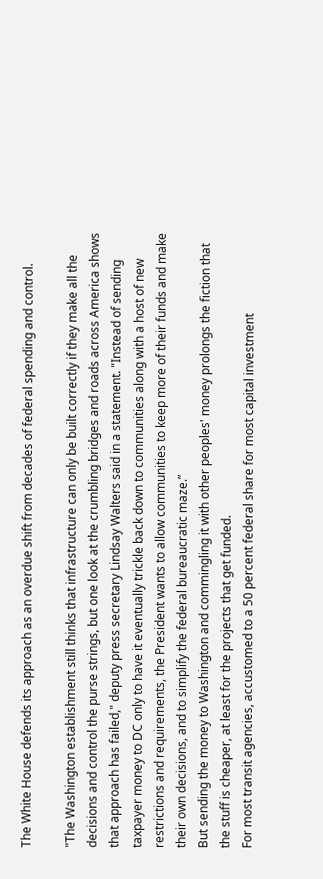The White House defends its approach as an overdue shift from decades of federal spending and control.

"The Washington establishment still thinks that infrastructure can only be built correctly if they make all the decisions and control the purse strings, but one look at the crumbling bridges and roads across America shows that approach has failed," deputy press secretary Lindsay Walters said in a statement. "Instead of sending taxpayer money to DC only to have it eventually trickle back down to communities along with a host of new restrictions and requirements, the President wants to allow communities to keep more of their funds and make their own decisions, and to simplify the federal bureaucratic maze.”
But sending the money to Washington and commingling it with other peoples' money prolongs the fiction that the stuff is cheaper, at least for the projects that get funded.
For most transit agencies, accustomed to a 50 percent federal share for most capital investment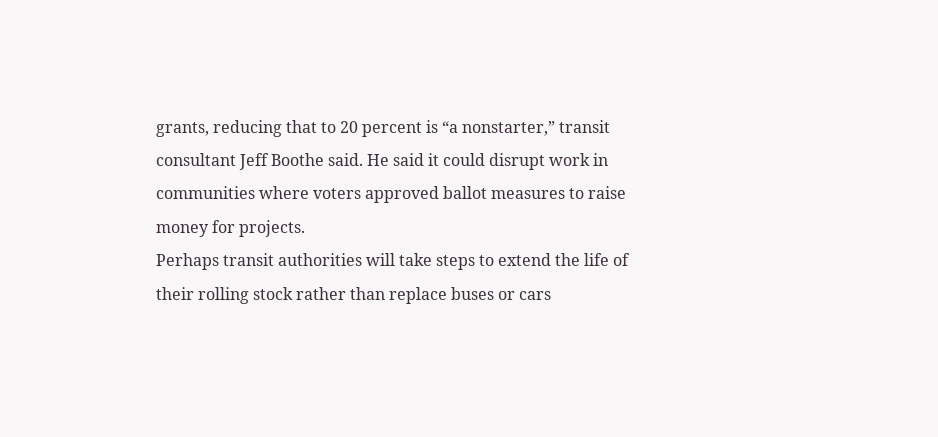grants, reducing that to 20 percent is “a nonstarter,” transit consultant Jeff Boothe said. He said it could disrupt work in communities where voters approved ballot measures to raise money for projects.
Perhaps transit authorities will take steps to extend the life of their rolling stock rather than replace buses or cars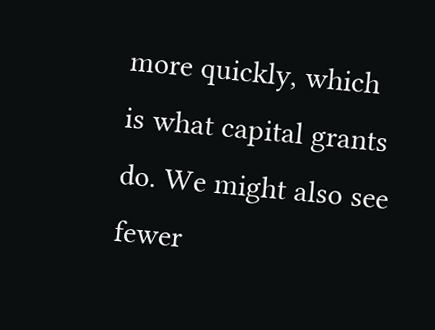more quickly, which is what capital grants do. We might also see fewer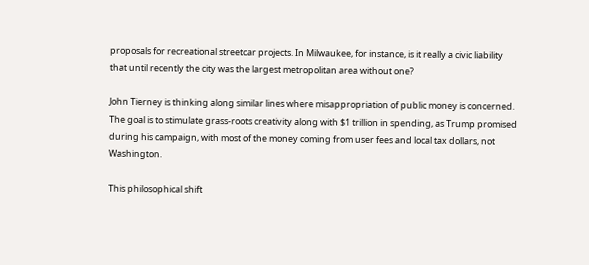proposals for recreational streetcar projects. In Milwaukee, for instance, is it really a civic liability that until recently the city was the largest metropolitan area without one?

John Tierney is thinking along similar lines where misappropriation of public money is concerned.
The goal is to stimulate grass-roots creativity along with $1 trillion in spending, as Trump promised during his campaign, with most of the money coming from user fees and local tax dollars, not Washington.

This philosophical shift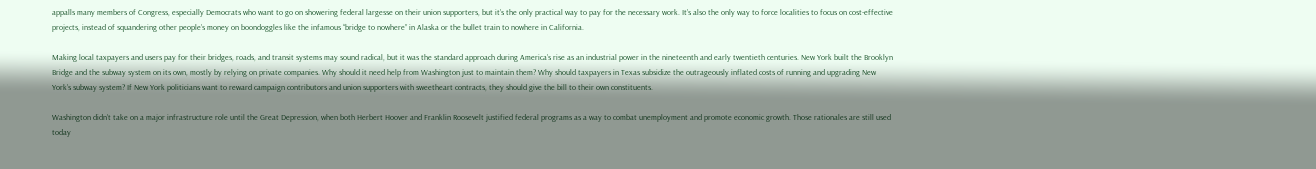appalls many members of Congress, especially Democrats who want to go on showering federal largesse on their union supporters, but it’s the only practical way to pay for the necessary work. It’s also the only way to force localities to focus on cost-effective projects, instead of squandering other people’s money on boondoggles like the infamous “bridge to nowhere” in Alaska or the bullet train to nowhere in California.

Making local taxpayers and users pay for their bridges, roads, and transit systems may sound radical, but it was the standard approach during America’s rise as an industrial power in the nineteenth and early twentieth centuries. New York built the Brooklyn Bridge and the subway system on its own, mostly by relying on private companies. Why should it need help from Washington just to maintain them? Why should taxpayers in Texas subsidize the outrageously inflated costs of running and upgrading New York’s subway system? If New York politicians want to reward campaign contributors and union supporters with sweetheart contracts, they should give the bill to their own constituents.

Washington didn’t take on a major infrastructure role until the Great Depression, when both Herbert Hoover and Franklin Roosevelt justified federal programs as a way to combat unemployment and promote economic growth. Those rationales are still used today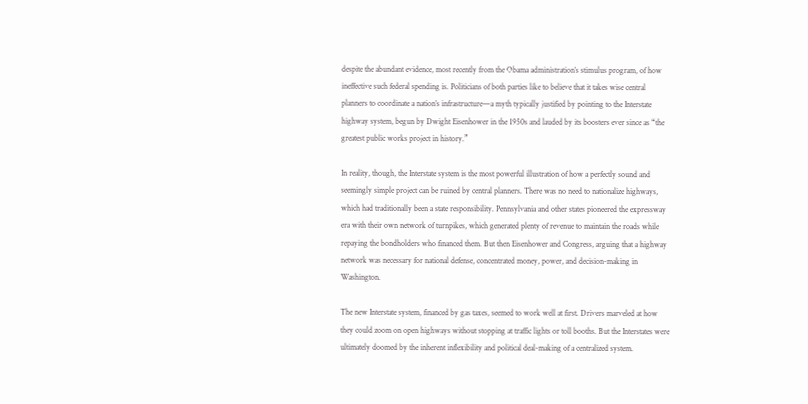despite the abundant evidence, most recently from the Obama administration’s stimulus program, of how ineffective such federal spending is. Politicians of both parties like to believe that it takes wise central planners to coordinate a nation’s infrastructure—a myth typically justified by pointing to the Interstate highway system, begun by Dwight Eisenhower in the 1950s and lauded by its boosters ever since as “the greatest public works project in history.”

In reality, though, the Interstate system is the most powerful illustration of how a perfectly sound and seemingly simple project can be ruined by central planners. There was no need to nationalize highways, which had traditionally been a state responsibility. Pennsylvania and other states pioneered the expressway era with their own network of turnpikes, which generated plenty of revenue to maintain the roads while repaying the bondholders who financed them. But then Eisenhower and Congress, arguing that a highway network was necessary for national defense, concentrated money, power, and decision-making in Washington.

The new Interstate system, financed by gas taxes, seemed to work well at first. Drivers marveled at how they could zoom on open highways without stopping at traffic lights or toll booths. But the Interstates were ultimately doomed by the inherent inflexibility and political deal-making of a centralized system.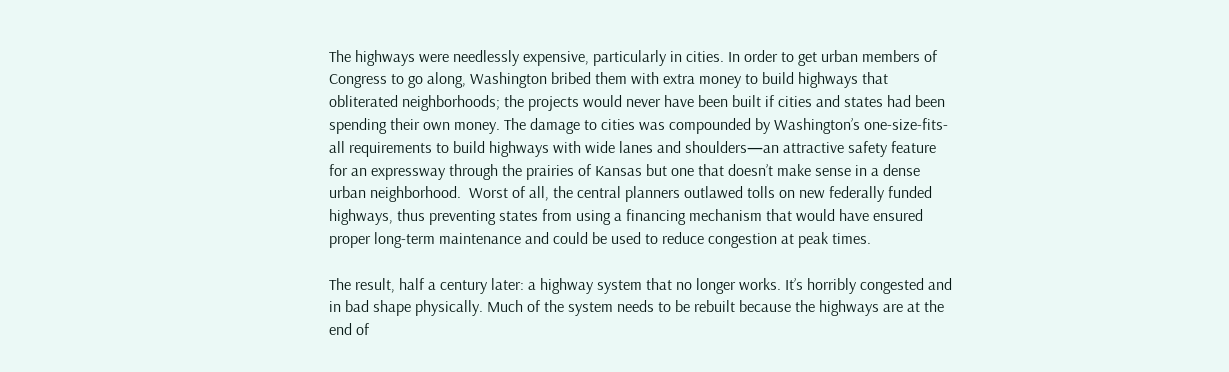The highways were needlessly expensive, particularly in cities. In order to get urban members of Congress to go along, Washington bribed them with extra money to build highways that obliterated neighborhoods; the projects would never have been built if cities and states had been spending their own money. The damage to cities was compounded by Washington’s one-size-fits-all requirements to build highways with wide lanes and shoulders—an attractive safety feature for an expressway through the prairies of Kansas but one that doesn’t make sense in a dense urban neighborhood.  Worst of all, the central planners outlawed tolls on new federally funded highways, thus preventing states from using a financing mechanism that would have ensured proper long-term maintenance and could be used to reduce congestion at peak times.

The result, half a century later: a highway system that no longer works. It’s horribly congested and in bad shape physically. Much of the system needs to be rebuilt because the highways are at the end of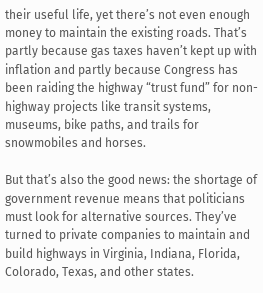their useful life, yet there’s not even enough money to maintain the existing roads. That’s partly because gas taxes haven’t kept up with inflation and partly because Congress has been raiding the highway “trust fund” for non-highway projects like transit systems, museums, bike paths, and trails for snowmobiles and horses.

But that’s also the good news: the shortage of government revenue means that politicians must look for alternative sources. They’ve turned to private companies to maintain and build highways in Virginia, Indiana, Florida, Colorado, Texas, and other states.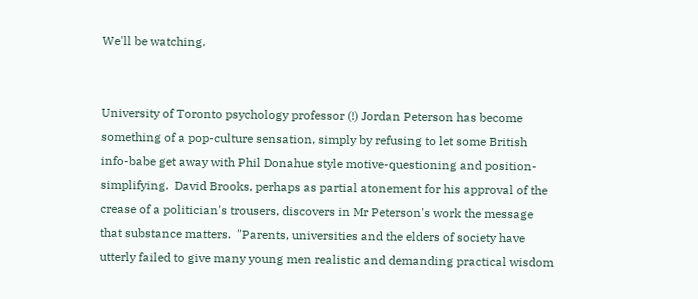We'll be watching.


University of Toronto psychology professor (!) Jordan Peterson has become something of a pop-culture sensation, simply by refusing to let some British info-babe get away with Phil Donahue style motive-questioning and position-simplifying.  David Brooks, perhaps as partial atonement for his approval of the crease of a politician's trousers, discovers in Mr Peterson's work the message that substance matters.  "Parents, universities and the elders of society have utterly failed to give many young men realistic and demanding practical wisdom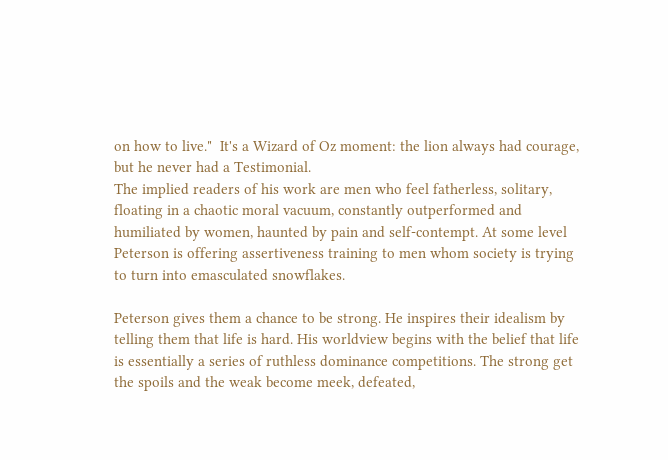on how to live."  It's a Wizard of Oz moment: the lion always had courage, but he never had a Testimonial.
The implied readers of his work are men who feel fatherless, solitary, floating in a chaotic moral vacuum, constantly outperformed and humiliated by women, haunted by pain and self-contempt. At some level Peterson is offering assertiveness training to men whom society is trying to turn into emasculated snowflakes.

Peterson gives them a chance to be strong. He inspires their idealism by telling them that life is hard. His worldview begins with the belief that life is essentially a series of ruthless dominance competitions. The strong get the spoils and the weak become meek, defeated,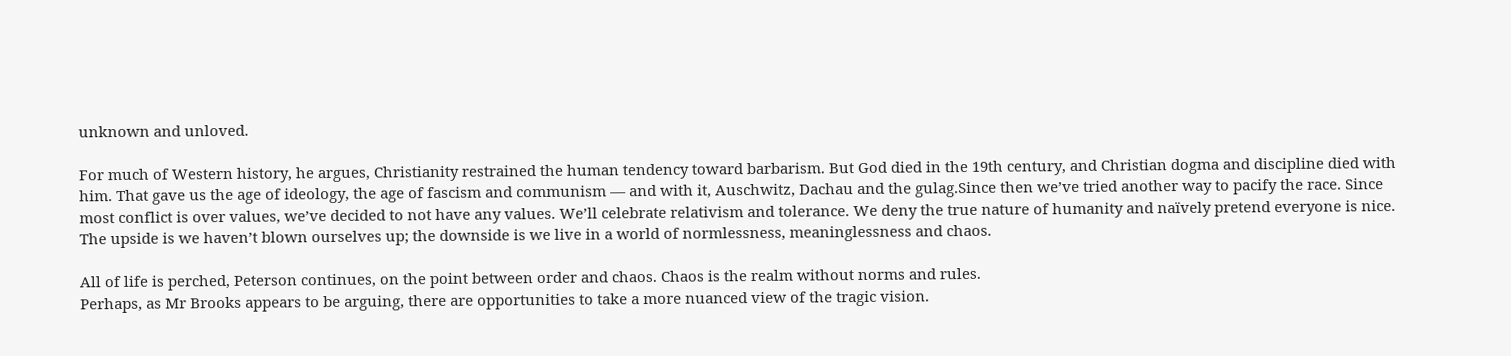unknown and unloved.

For much of Western history, he argues, Christianity restrained the human tendency toward barbarism. But God died in the 19th century, and Christian dogma and discipline died with him. That gave us the age of ideology, the age of fascism and communism — and with it, Auschwitz, Dachau and the gulag.Since then we’ve tried another way to pacify the race. Since most conflict is over values, we’ve decided to not have any values. We’ll celebrate relativism and tolerance. We deny the true nature of humanity and naïvely pretend everyone is nice. The upside is we haven’t blown ourselves up; the downside is we live in a world of normlessness, meaninglessness and chaos.

All of life is perched, Peterson continues, on the point between order and chaos. Chaos is the realm without norms and rules.
Perhaps, as Mr Brooks appears to be arguing, there are opportunities to take a more nuanced view of the tragic vision.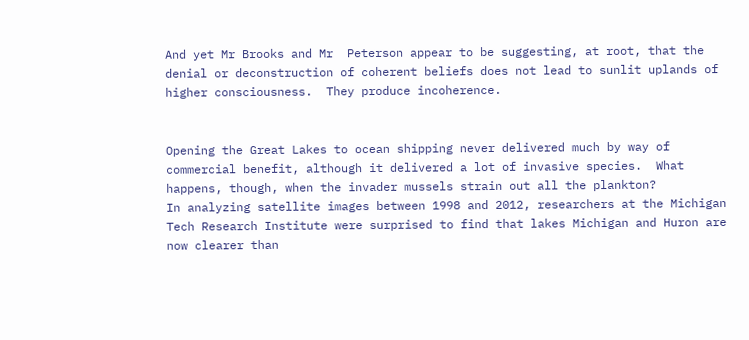And yet Mr Brooks and Mr  Peterson appear to be suggesting, at root, that the denial or deconstruction of coherent beliefs does not lead to sunlit uplands of higher consciousness.  They produce incoherence.


Opening the Great Lakes to ocean shipping never delivered much by way of commercial benefit, although it delivered a lot of invasive species.  What happens, though, when the invader mussels strain out all the plankton?
In analyzing satellite images between 1998 and 2012, researchers at the Michigan Tech Research Institute were surprised to find that lakes Michigan and Huron are now clearer than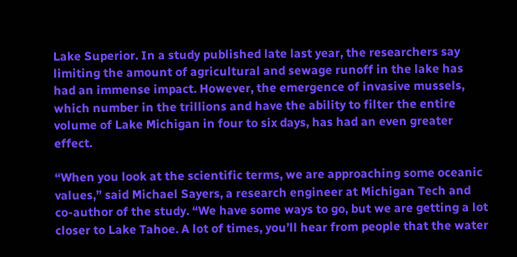Lake Superior. In a study published late last year, the researchers say limiting the amount of agricultural and sewage runoff in the lake has had an immense impact. However, the emergence of invasive mussels, which number in the trillions and have the ability to filter the entire volume of Lake Michigan in four to six days, has had an even greater effect.

“When you look at the scientific terms, we are approaching some oceanic values,” said Michael Sayers, a research engineer at Michigan Tech and co-author of the study. “We have some ways to go, but we are getting a lot closer to Lake Tahoe. A lot of times, you’ll hear from people that the water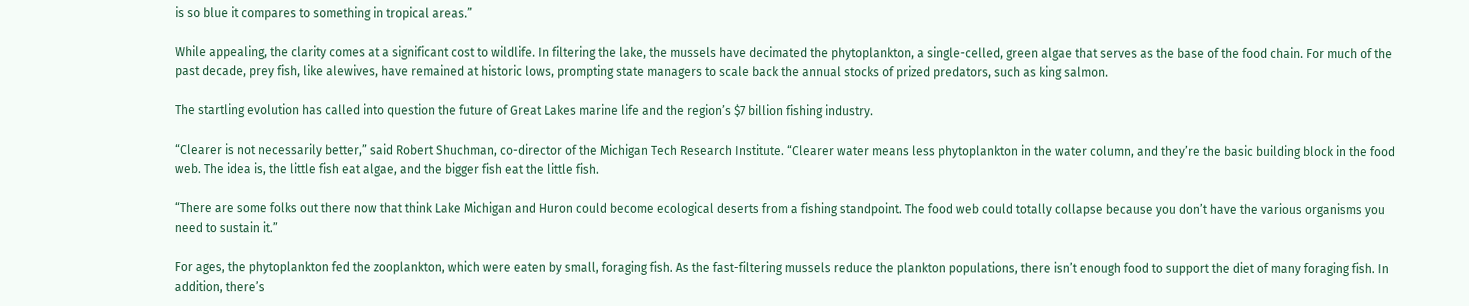is so blue it compares to something in tropical areas.”

While appealing, the clarity comes at a significant cost to wildlife. In filtering the lake, the mussels have decimated the phytoplankton, a single-celled, green algae that serves as the base of the food chain. For much of the past decade, prey fish, like alewives, have remained at historic lows, prompting state managers to scale back the annual stocks of prized predators, such as king salmon.

The startling evolution has called into question the future of Great Lakes marine life and the region’s $7 billion fishing industry.

“Clearer is not necessarily better,” said Robert Shuchman, co-director of the Michigan Tech Research Institute. “Clearer water means less phytoplankton in the water column, and they’re the basic building block in the food web. The idea is, the little fish eat algae, and the bigger fish eat the little fish.

“There are some folks out there now that think Lake Michigan and Huron could become ecological deserts from a fishing standpoint. The food web could totally collapse because you don’t have the various organisms you need to sustain it.”

For ages, the phytoplankton fed the zooplankton, which were eaten by small, foraging fish. As the fast-filtering mussels reduce the plankton populations, there isn’t enough food to support the diet of many foraging fish. In addition, there’s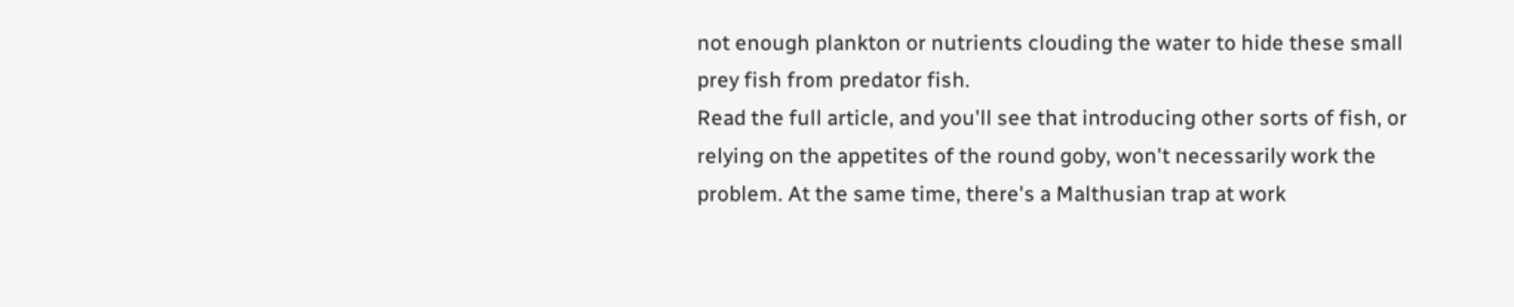not enough plankton or nutrients clouding the water to hide these small prey fish from predator fish.
Read the full article, and you'll see that introducing other sorts of fish, or relying on the appetites of the round goby, won't necessarily work the problem. At the same time, there's a Malthusian trap at work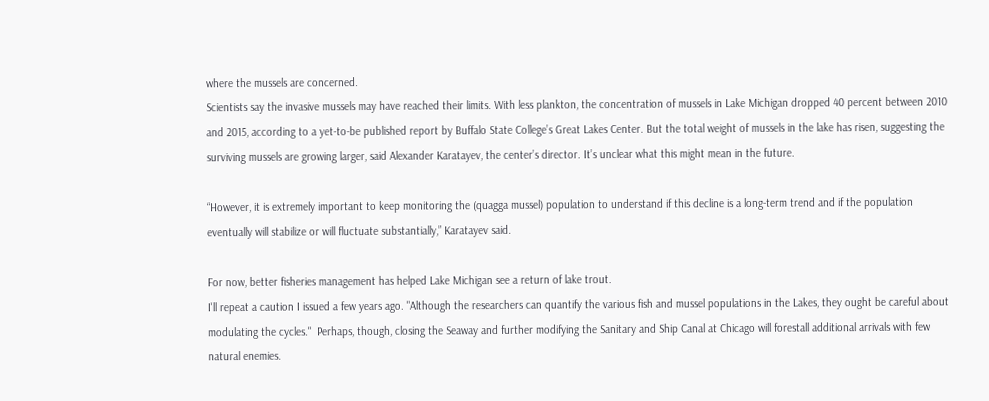where the mussels are concerned.
Scientists say the invasive mussels may have reached their limits. With less plankton, the concentration of mussels in Lake Michigan dropped 40 percent between 2010 and 2015, according to a yet-to-be published report by Buffalo State College’s Great Lakes Center. But the total weight of mussels in the lake has risen, suggesting the surviving mussels are growing larger, said Alexander Karatayev, the center’s director. It’s unclear what this might mean in the future.

“However, it is extremely important to keep monitoring the (quagga mussel) population to understand if this decline is a long-term trend and if the population eventually will stabilize or will fluctuate substantially,” Karatayev said.

For now, better fisheries management has helped Lake Michigan see a return of lake trout.
I'll repeat a caution I issued a few years ago. "Although the researchers can quantify the various fish and mussel populations in the Lakes, they ought be careful about modulating the cycles."  Perhaps, though, closing the Seaway and further modifying the Sanitary and Ship Canal at Chicago will forestall additional arrivals with few natural enemies.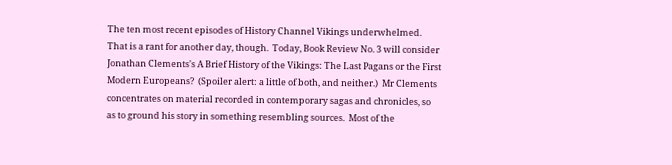The ten most recent episodes of History Channel Vikings underwhelmed.  That is a rant for another day, though.  Today, Book Review No. 3 will consider Jonathan Clements's A Brief History of the Vikings: The Last Pagans or the First Modern Europeans?  (Spoiler alert: a little of both, and neither.)  Mr Clements concentrates on material recorded in contemporary sagas and chronicles, so as to ground his story in something resembling sources.  Most of the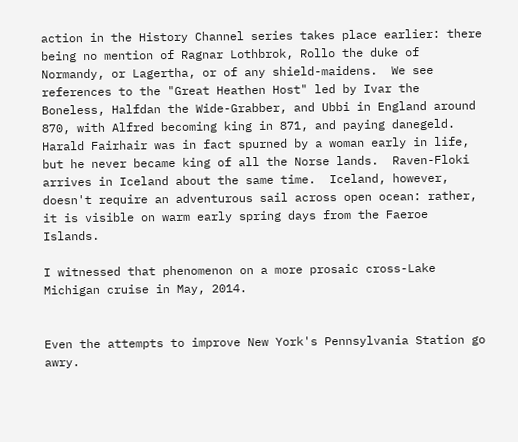action in the History Channel series takes place earlier: there being no mention of Ragnar Lothbrok, Rollo the duke of Normandy, or Lagertha, or of any shield-maidens.  We see references to the "Great Heathen Host" led by Ivar the Boneless, Halfdan the Wide-Grabber, and Ubbi in England around 870, with Alfred becoming king in 871, and paying danegeld.  Harald Fairhair was in fact spurned by a woman early in life, but he never became king of all the Norse lands.  Raven-Floki arrives in Iceland about the same time.  Iceland, however, doesn't require an adventurous sail across open ocean: rather, it is visible on warm early spring days from the Faeroe Islands.

I witnessed that phenomenon on a more prosaic cross-Lake Michigan cruise in May, 2014.


Even the attempts to improve New York's Pennsylvania Station go awry.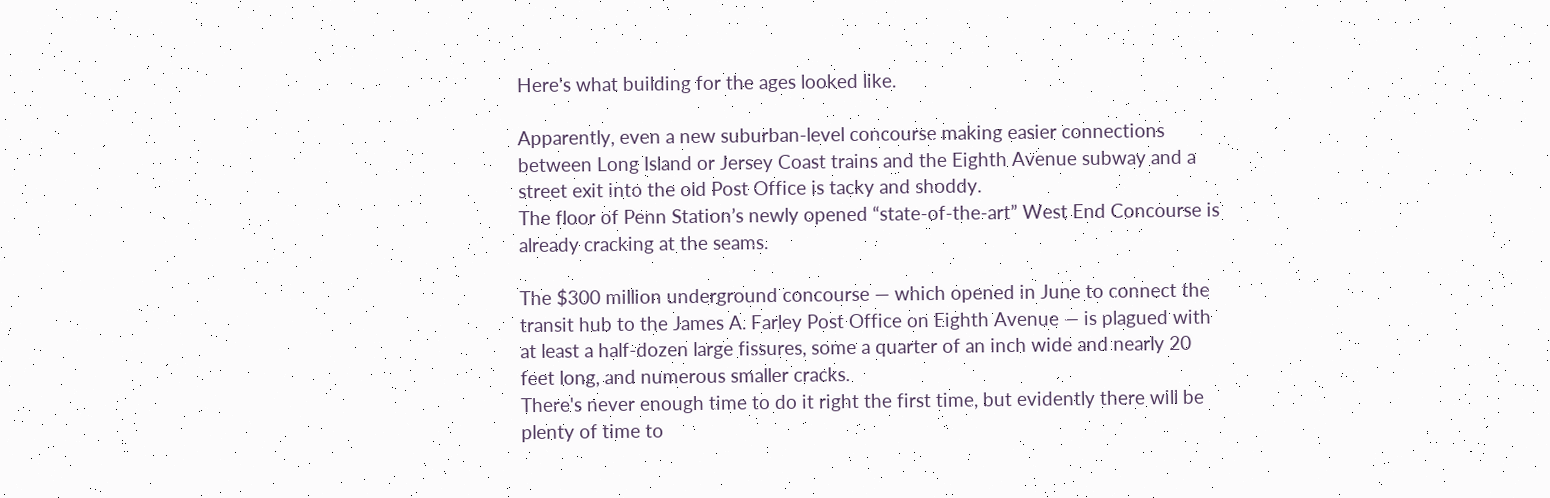Here's what building for the ages looked like.

Apparently, even a new suburban-level concourse making easier connections between Long Island or Jersey Coast trains and the Eighth Avenue subway and a street exit into the old Post Office is tacky and shoddy.
The floor of Penn Station’s newly opened “state-of-the-art” West End Concourse is already cracking at the seams.

The $300 million underground concourse — which opened in June to connect the transit hub to the James A. Farley Post Office on Eighth Avenue — is plagued with at least a half-dozen large fissures, some a quarter of an inch wide and nearly 20 feet long, and numerous smaller cracks.
There's never enough time to do it right the first time, but evidently there will be plenty of time to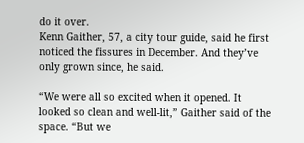do it over.
Kenn Gaither, 57, a city tour guide, said he first noticed the fissures in December. And they’ve only grown since, he said.

“We were all so excited when it opened. It looked so clean and well-lit,” Gaither said of the space. “But we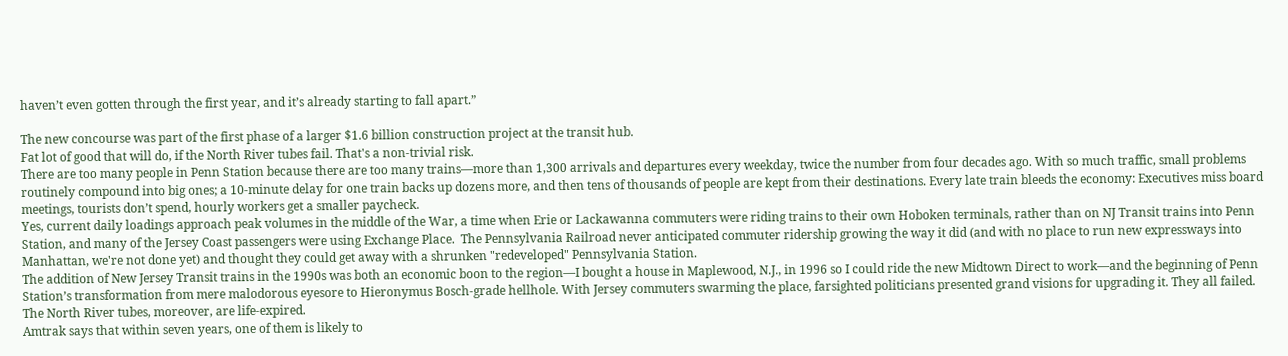haven’t even gotten through the first year, and it’s already starting to fall apart.”

The new concourse was part of the first phase of a larger $1.6 billion construction project at the transit hub.
Fat lot of good that will do, if the North River tubes fail. That's a non-trivial risk.
There are too many people in Penn Station because there are too many trains—more than 1,300 arrivals and departures every weekday, twice the number from four decades ago. With so much traffic, small problems routinely compound into big ones; a 10-minute delay for one train backs up dozens more, and then tens of thousands of people are kept from their destinations. Every late train bleeds the economy: Executives miss board meetings, tourists don’t spend, hourly workers get a smaller paycheck.
Yes, current daily loadings approach peak volumes in the middle of the War, a time when Erie or Lackawanna commuters were riding trains to their own Hoboken terminals, rather than on NJ Transit trains into Penn Station, and many of the Jersey Coast passengers were using Exchange Place.  The Pennsylvania Railroad never anticipated commuter ridership growing the way it did (and with no place to run new expressways into Manhattan, we're not done yet) and thought they could get away with a shrunken "redeveloped" Pennsylvania Station.
The addition of New Jersey Transit trains in the 1990s was both an economic boon to the region—I bought a house in Maplewood, N.J., in 1996 so I could ride the new Midtown Direct to work—and the beginning of Penn Station’s transformation from mere malodorous eyesore to Hieronymus Bosch-grade hellhole. With Jersey commuters swarming the place, farsighted politicians presented grand visions for upgrading it. They all failed.
The North River tubes, moreover, are life-expired.
Amtrak says that within seven years, one of them is likely to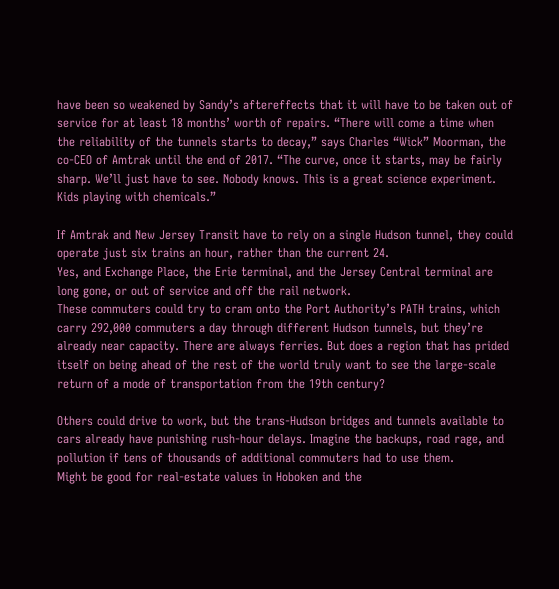have been so weakened by Sandy’s aftereffects that it will have to be taken out of service for at least 18 months’ worth of repairs. “There will come a time when the reliability of the tunnels starts to decay,” says Charles “Wick” Moorman, the co-CEO of Amtrak until the end of 2017. “The curve, once it starts, may be fairly sharp. We’ll just have to see. Nobody knows. This is a great science experiment. Kids playing with chemicals.”

If Amtrak and New Jersey Transit have to rely on a single Hudson tunnel, they could operate just six trains an hour, rather than the current 24.
Yes, and Exchange Place, the Erie terminal, and the Jersey Central terminal are long gone, or out of service and off the rail network.
These commuters could try to cram onto the Port Authority’s PATH trains, which carry 292,000 commuters a day through different Hudson tunnels, but they’re already near capacity. There are always ferries. But does a region that has prided itself on being ahead of the rest of the world truly want to see the large-scale return of a mode of transportation from the 19th century?

Others could drive to work, but the trans-Hudson bridges and tunnels available to cars already have punishing rush-hour delays. Imagine the backups, road rage, and pollution if tens of thousands of additional commuters had to use them.
Might be good for real-estate values in Hoboken and the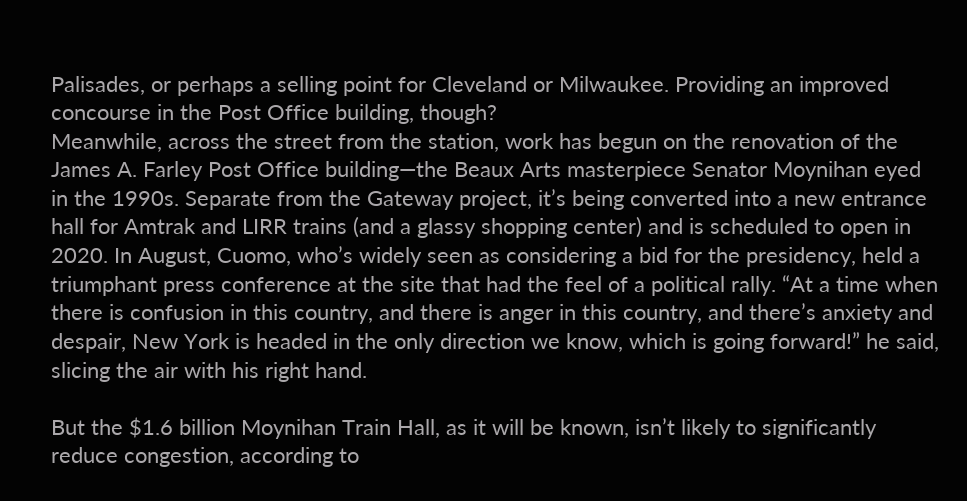Palisades, or perhaps a selling point for Cleveland or Milwaukee. Providing an improved concourse in the Post Office building, though?
Meanwhile, across the street from the station, work has begun on the renovation of the James A. Farley Post Office building—the Beaux Arts masterpiece Senator Moynihan eyed in the 1990s. Separate from the Gateway project, it’s being converted into a new entrance hall for Amtrak and LIRR trains (and a glassy shopping center) and is scheduled to open in 2020. In August, Cuomo, who’s widely seen as considering a bid for the presidency, held a triumphant press conference at the site that had the feel of a political rally. “At a time when there is confusion in this country, and there is anger in this country, and there’s anxiety and despair, New York is headed in the only direction we know, which is going forward!” he said, slicing the air with his right hand.

But the $1.6 billion Moynihan Train Hall, as it will be known, isn’t likely to significantly reduce congestion, according to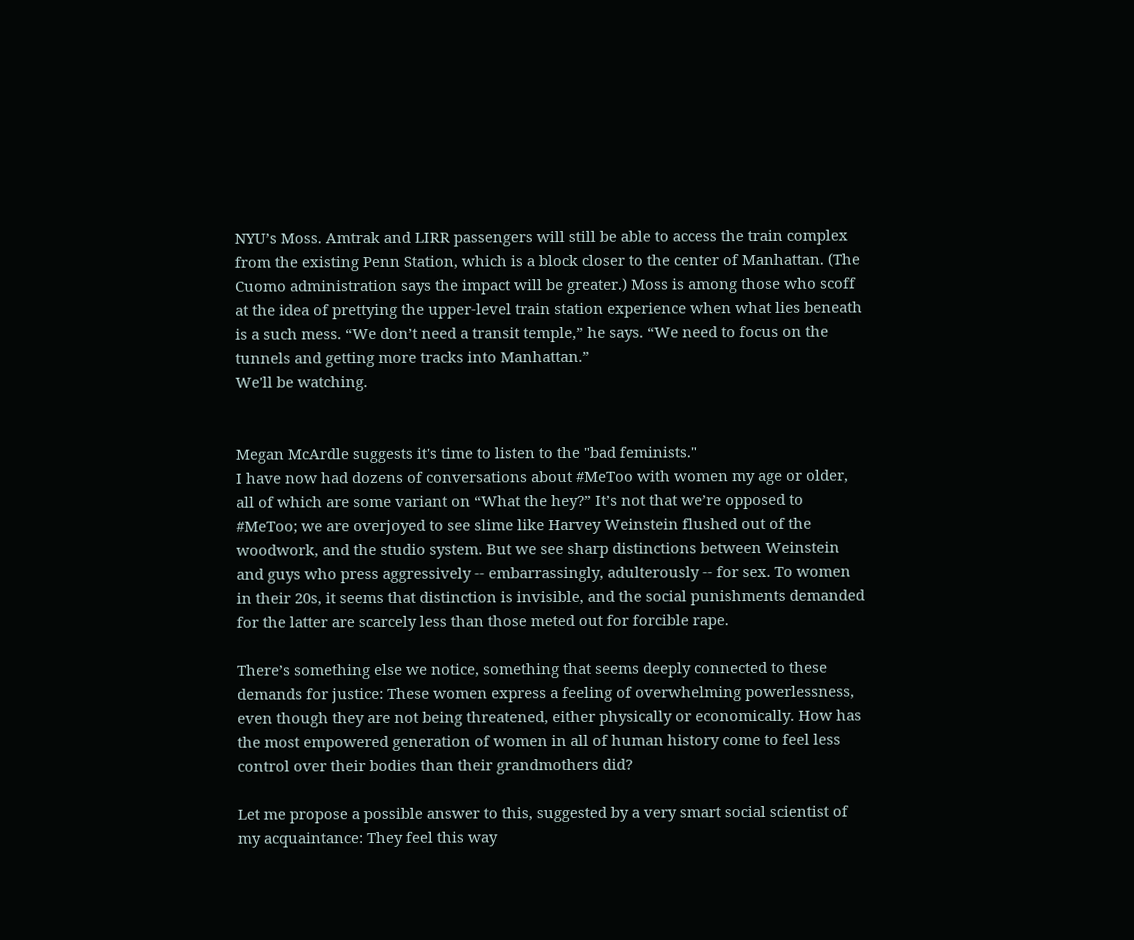NYU’s Moss. Amtrak and LIRR passengers will still be able to access the train complex from the existing Penn Station, which is a block closer to the center of Manhattan. (The Cuomo administration says the impact will be greater.) Moss is among those who scoff at the idea of prettying the upper-level train station experience when what lies beneath is a such mess. “We don’t need a transit temple,” he says. “We need to focus on the tunnels and getting more tracks into Manhattan.”
We'll be watching.


Megan McArdle suggests it's time to listen to the "bad feminists."
I have now had dozens of conversations about #MeToo with women my age or older, all of which are some variant on “What the hey?” It’s not that we’re opposed to #MeToo; we are overjoyed to see slime like Harvey Weinstein flushed out of the woodwork, and the studio system. But we see sharp distinctions between Weinstein and guys who press aggressively -- embarrassingly, adulterously -- for sex. To women in their 20s, it seems that distinction is invisible, and the social punishments demanded for the latter are scarcely less than those meted out for forcible rape.

There’s something else we notice, something that seems deeply connected to these demands for justice: These women express a feeling of overwhelming powerlessness, even though they are not being threatened, either physically or economically. How has the most empowered generation of women in all of human history come to feel less control over their bodies than their grandmothers did?

Let me propose a possible answer to this, suggested by a very smart social scientist of my acquaintance: They feel this way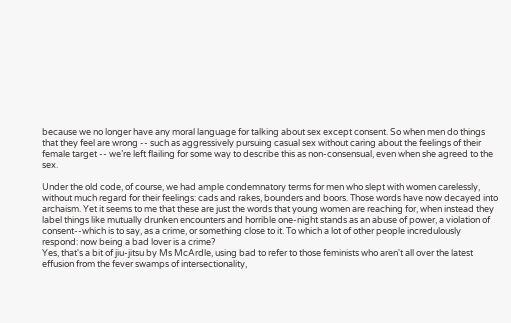because we no longer have any moral language for talking about sex except consent. So when men do things that they feel are wrong -- such as aggressively pursuing casual sex without caring about the feelings of their female target -- we’re left flailing for some way to describe this as non-consensual, even when she agreed to the sex.

Under the old code, of course, we had ample condemnatory terms for men who slept with women carelessly, without much regard for their feelings: cads and rakes, bounders and boors. Those words have now decayed into archaism. Yet it seems to me that these are just the words that young women are reaching for, when instead they label things like mutually drunken encounters and horrible one-night stands as an abuse of power, a violation of consent--which is to say, as a crime, or something close to it. To which a lot of other people incredulously respond: now being a bad lover is a crime?
Yes, that's a bit of jiu-jitsu by Ms McArdle, using bad to refer to those feminists who aren't all over the latest effusion from the fever swamps of intersectionality,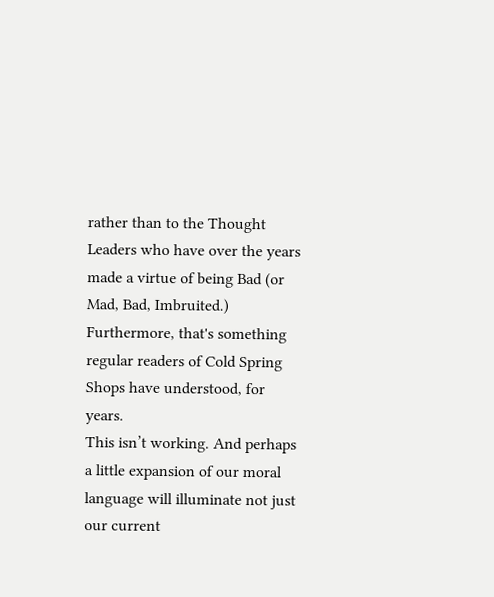rather than to the Thought Leaders who have over the years made a virtue of being Bad (or Mad, Bad, Imbruited.)  Furthermore, that's something regular readers of Cold Spring Shops have understood, for years.
This isn’t working. And perhaps a little expansion of our moral language will illuminate not just our current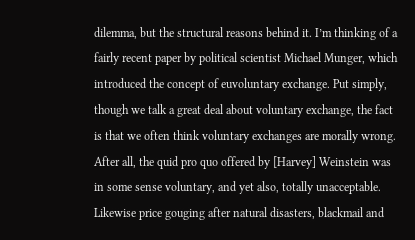dilemma, but the structural reasons behind it. I’m thinking of a fairly recent paper by political scientist Michael Munger, which introduced the concept of euvoluntary exchange. Put simply, though we talk a great deal about voluntary exchange, the fact is that we often think voluntary exchanges are morally wrong. After all, the quid pro quo offered by [Harvey] Weinstein was in some sense voluntary, and yet also, totally unacceptable. Likewise price gouging after natural disasters, blackmail and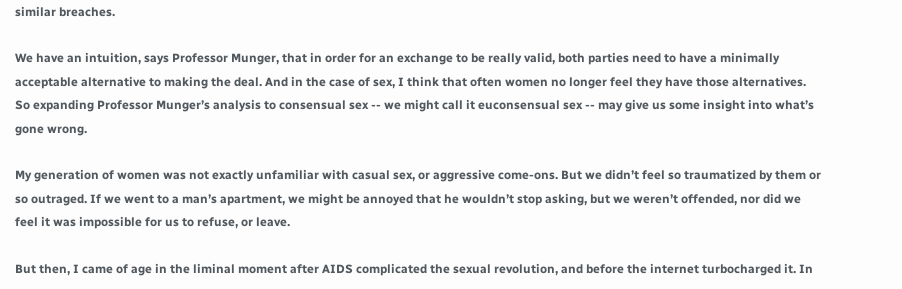similar breaches.

We have an intuition, says Professor Munger, that in order for an exchange to be really valid, both parties need to have a minimally acceptable alternative to making the deal. And in the case of sex, I think that often women no longer feel they have those alternatives. So expanding Professor Munger’s analysis to consensual sex -- we might call it euconsensual sex -- may give us some insight into what’s gone wrong.

My generation of women was not exactly unfamiliar with casual sex, or aggressive come-ons. But we didn’t feel so traumatized by them or so outraged. If we went to a man’s apartment, we might be annoyed that he wouldn’t stop asking, but we weren’t offended, nor did we feel it was impossible for us to refuse, or leave.

But then, I came of age in the liminal moment after AIDS complicated the sexual revolution, and before the internet turbocharged it. In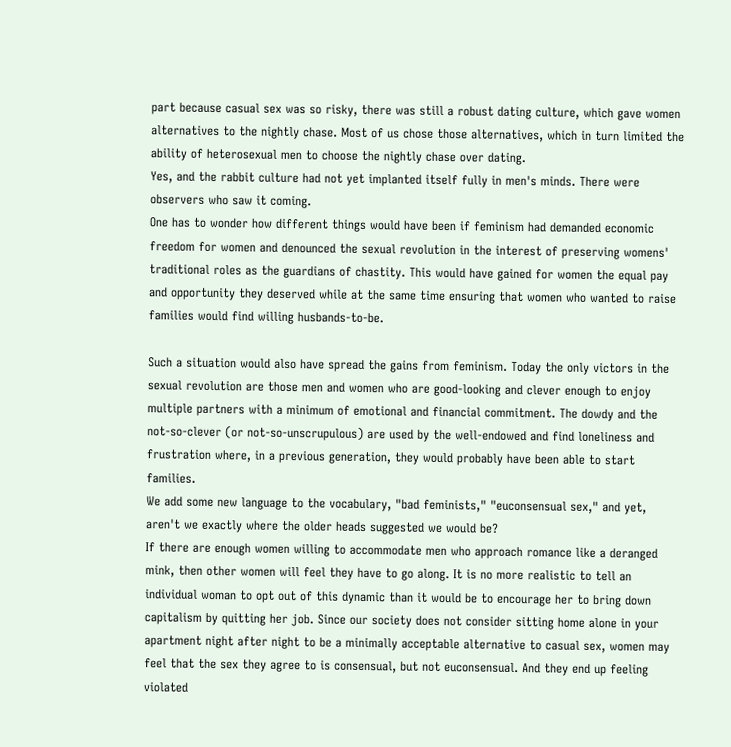part because casual sex was so risky, there was still a robust dating culture, which gave women alternatives to the nightly chase. Most of us chose those alternatives, which in turn limited the ability of heterosexual men to choose the nightly chase over dating.
Yes, and the rabbit culture had not yet implanted itself fully in men's minds. There were observers who saw it coming.
One has to wonder how different things would have been if feminism had demanded economic freedom for women and denounced the sexual revolution in the interest of preserving womens' traditional roles as the guardians of chastity. This would have gained for women the equal pay and opportunity they deserved while at the same time ensuring that women who wanted to raise families would find willing husbands-to-be.

Such a situation would also have spread the gains from feminism. Today the only victors in the sexual revolution are those men and women who are good-looking and clever enough to enjoy multiple partners with a minimum of emotional and financial commitment. The dowdy and the not-so-clever (or not-so-unscrupulous) are used by the well-endowed and find loneliness and frustration where, in a previous generation, they would probably have been able to start families.
We add some new language to the vocabulary, "bad feminists," "euconsensual sex," and yet, aren't we exactly where the older heads suggested we would be?
If there are enough women willing to accommodate men who approach romance like a deranged mink, then other women will feel they have to go along. It is no more realistic to tell an individual woman to opt out of this dynamic than it would be to encourage her to bring down capitalism by quitting her job. Since our society does not consider sitting home alone in your apartment night after night to be a minimally acceptable alternative to casual sex, women may feel that the sex they agree to is consensual, but not euconsensual. And they end up feeling violated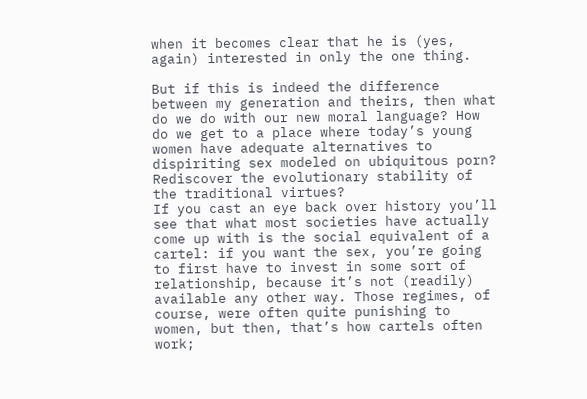when it becomes clear that he is (yes, again) interested in only the one thing.

But if this is indeed the difference between my generation and theirs, then what do we do with our new moral language? How do we get to a place where today’s young women have adequate alternatives to dispiriting sex modeled on ubiquitous porn?
Rediscover the evolutionary stability of the traditional virtues?
If you cast an eye back over history you’ll see that what most societies have actually come up with is the social equivalent of a cartel: if you want the sex, you’re going to first have to invest in some sort of relationship, because it’s not (readily) available any other way. Those regimes, of course, were often quite punishing to women, but then, that’s how cartels often work;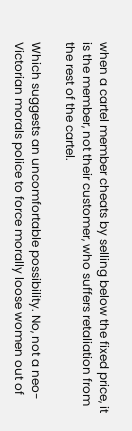when a cartel member cheats by selling below the fixed price, it is the member, not their customer, who suffers retaliation from the rest of the cartel.

Which suggests an uncomfortable possibility. No, not a neo-Victorian morals police to force morally loose women out of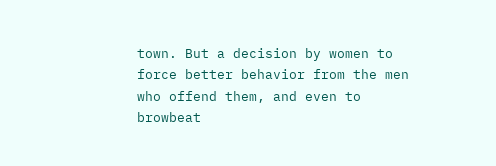town. But a decision by women to force better behavior from the men who offend them, and even to browbeat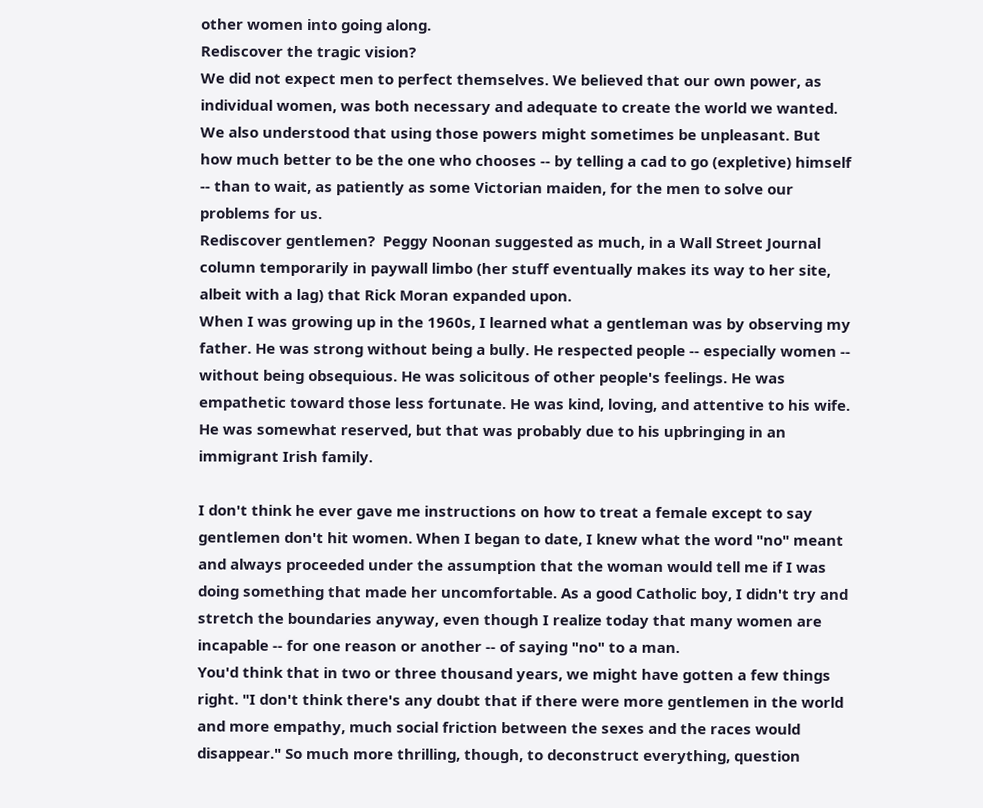other women into going along.
Rediscover the tragic vision?
We did not expect men to perfect themselves. We believed that our own power, as individual women, was both necessary and adequate to create the world we wanted. We also understood that using those powers might sometimes be unpleasant. But how much better to be the one who chooses -- by telling a cad to go (expletive) himself -- than to wait, as patiently as some Victorian maiden, for the men to solve our problems for us.
Rediscover gentlemen?  Peggy Noonan suggested as much, in a Wall Street Journal column temporarily in paywall limbo (her stuff eventually makes its way to her site, albeit with a lag) that Rick Moran expanded upon.
When I was growing up in the 1960s, I learned what a gentleman was by observing my father. He was strong without being a bully. He respected people -- especially women -- without being obsequious. He was solicitous of other people's feelings. He was empathetic toward those less fortunate. He was kind, loving, and attentive to his wife. He was somewhat reserved, but that was probably due to his upbringing in an immigrant Irish family.

I don't think he ever gave me instructions on how to treat a female except to say gentlemen don't hit women. When I began to date, I knew what the word "no" meant and always proceeded under the assumption that the woman would tell me if I was doing something that made her uncomfortable. As a good Catholic boy, I didn't try and stretch the boundaries anyway, even though I realize today that many women are incapable -- for one reason or another -- of saying "no" to a man.
You'd think that in two or three thousand years, we might have gotten a few things right. "I don't think there's any doubt that if there were more gentlemen in the world and more empathy, much social friction between the sexes and the races would disappear." So much more thrilling, though, to deconstruct everything, question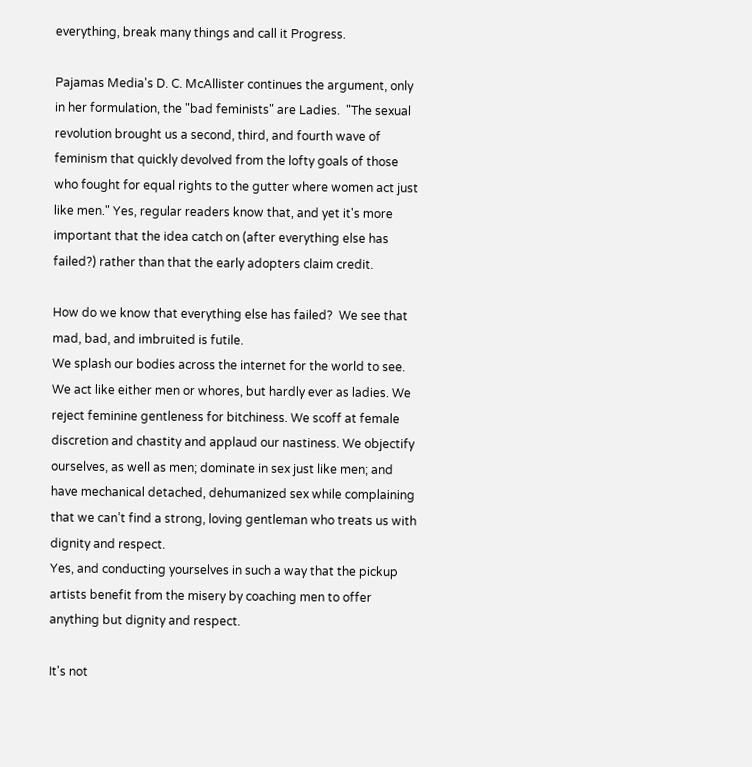everything, break many things and call it Progress.

Pajamas Media's D. C. McAllister continues the argument, only in her formulation, the "bad feminists" are Ladies.  "The sexual revolution brought us a second, third, and fourth wave of feminism that quickly devolved from the lofty goals of those who fought for equal rights to the gutter where women act just like men." Yes, regular readers know that, and yet it's more important that the idea catch on (after everything else has failed?) rather than that the early adopters claim credit.

How do we know that everything else has failed?  We see that mad, bad, and imbruited is futile.
We splash our bodies across the internet for the world to see. We act like either men or whores, but hardly ever as ladies. We reject feminine gentleness for bitchiness. We scoff at female discretion and chastity and applaud our nastiness. We objectify ourselves, as well as men; dominate in sex just like men; and have mechanical detached, dehumanized sex while complaining that we can’t find a strong, loving gentleman who treats us with dignity and respect.
Yes, and conducting yourselves in such a way that the pickup artists benefit from the misery by coaching men to offer anything but dignity and respect.

It's not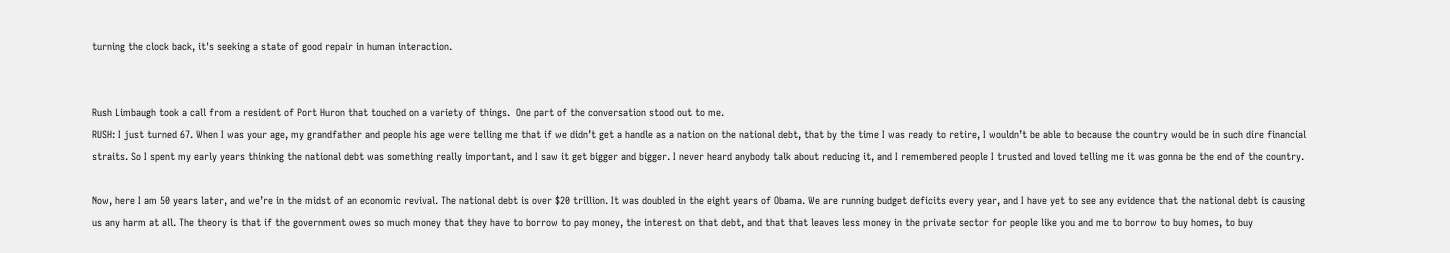turning the clock back, it's seeking a state of good repair in human interaction.


Rush Limbaugh took a call from a resident of Port Huron that touched on a variety of things.  One part of the conversation stood out to me.
RUSH: I just turned 67. When I was your age, my grandfather and people his age were telling me that if we didn’t get a handle as a nation on the national debt, that by the time I was ready to retire, I wouldn’t be able to because the country would be in such dire financial straits. So I spent my early years thinking the national debt was something really important, and I saw it get bigger and bigger. I never heard anybody talk about reducing it, and I remembered people I trusted and loved telling me it was gonna be the end of the country.

Now, here I am 50 years later, and we’re in the midst of an economic revival. The national debt is over $20 trillion. It was doubled in the eight years of Obama. We are running budget deficits every year, and I have yet to see any evidence that the national debt is causing us any harm at all. The theory is that if the government owes so much money that they have to borrow to pay money, the interest on that debt, and that that leaves less money in the private sector for people like you and me to borrow to buy homes, to buy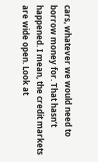cars, whatever we would need to borrow money for. That hasn’t happened. I mean, the credit markets are wide open. Look at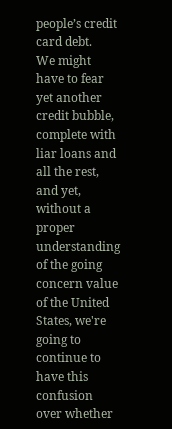people’s credit card debt.
We might have to fear yet another credit bubble, complete with liar loans and all the rest, and yet, without a proper understanding of the going concern value of the United States, we're going to continue to have this confusion over whether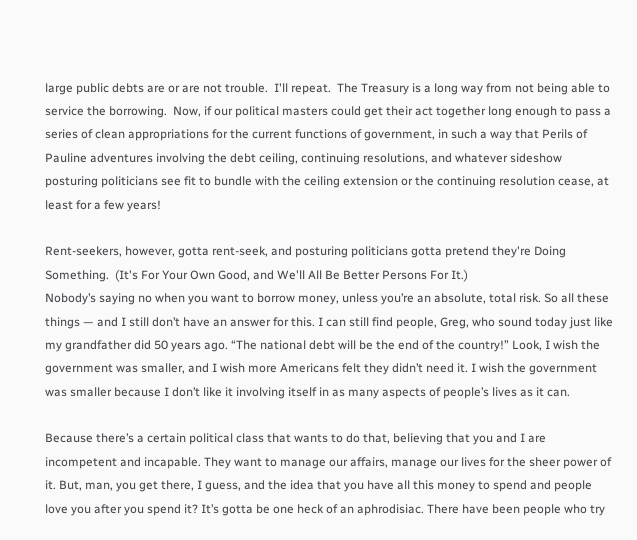large public debts are or are not trouble.  I'll repeat.  The Treasury is a long way from not being able to service the borrowing.  Now, if our political masters could get their act together long enough to pass a series of clean appropriations for the current functions of government, in such a way that Perils of Pauline adventures involving the debt ceiling, continuing resolutions, and whatever sideshow posturing politicians see fit to bundle with the ceiling extension or the continuing resolution cease, at least for a few years!

Rent-seekers, however, gotta rent-seek, and posturing politicians gotta pretend they're Doing Something.  (It's For Your Own Good, and We'll All Be Better Persons For It.)
Nobody’s saying no when you want to borrow money, unless you’re an absolute, total risk. So all these things — and I still don’t have an answer for this. I can still find people, Greg, who sound today just like my grandfather did 50 years ago. “The national debt will be the end of the country!” Look, I wish the government was smaller, and I wish more Americans felt they didn’t need it. I wish the government was smaller because I don’t like it involving itself in as many aspects of people’s lives as it can.

Because there’s a certain political class that wants to do that, believing that you and I are incompetent and incapable. They want to manage our affairs, manage our lives for the sheer power of it. But, man, you get there, I guess, and the idea that you have all this money to spend and people love you after you spend it? It’s gotta be one heck of an aphrodisiac. There have been people who try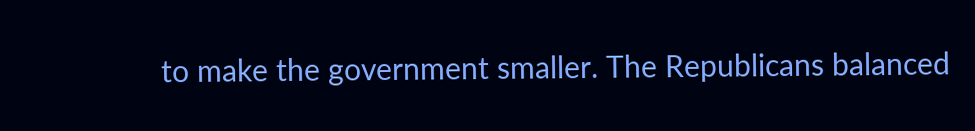to make the government smaller. The Republicans balanced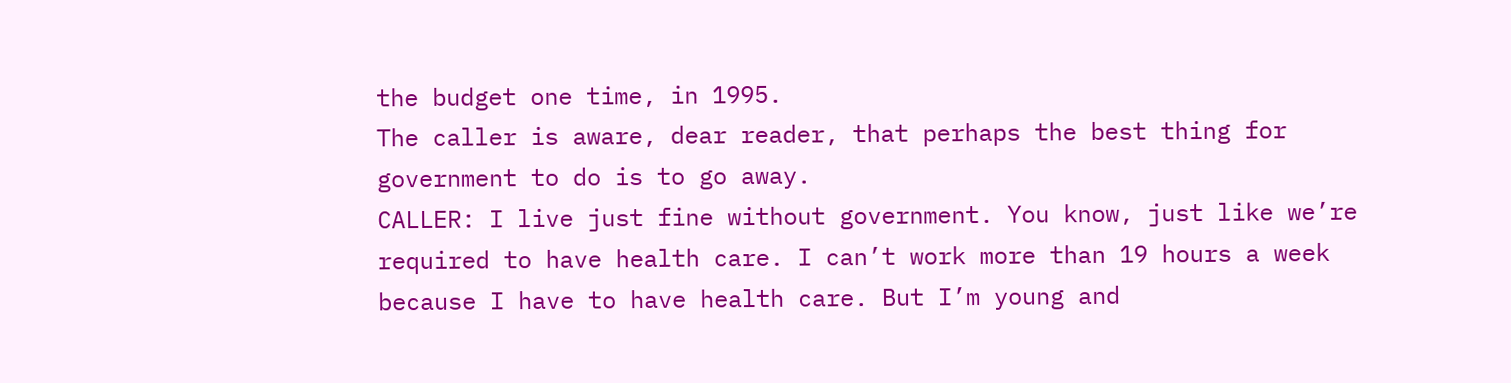the budget one time, in 1995.
The caller is aware, dear reader, that perhaps the best thing for government to do is to go away.
CALLER: I live just fine without government. You know, just like we’re required to have health care. I can’t work more than 19 hours a week because I have to have health care. But I’m young and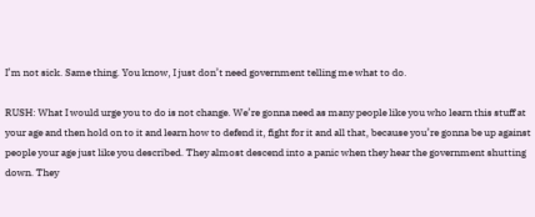I’m not sick. Same thing. You know, I just don’t need government telling me what to do.

RUSH: What I would urge you to do is not change. We’re gonna need as many people like you who learn this stuff at your age and then hold on to it and learn how to defend it, fight for it and all that, because you’re gonna be up against people your age just like you described. They almost descend into a panic when they hear the government shutting down. They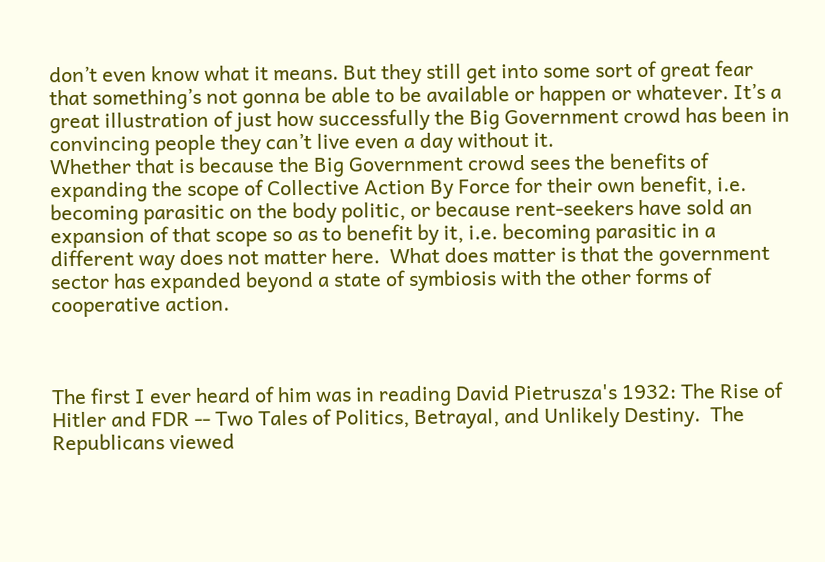don’t even know what it means. But they still get into some sort of great fear that something’s not gonna be able to be available or happen or whatever. It’s a great illustration of just how successfully the Big Government crowd has been in convincing people they can’t live even a day without it.
Whether that is because the Big Government crowd sees the benefits of expanding the scope of Collective Action By Force for their own benefit, i.e. becoming parasitic on the body politic, or because rent-seekers have sold an expansion of that scope so as to benefit by it, i.e. becoming parasitic in a different way does not matter here.  What does matter is that the government sector has expanded beyond a state of symbiosis with the other forms of cooperative action.



The first I ever heard of him was in reading David Pietrusza's 1932: The Rise of Hitler and FDR -- Two Tales of Politics, Betrayal, and Unlikely Destiny.  The Republicans viewed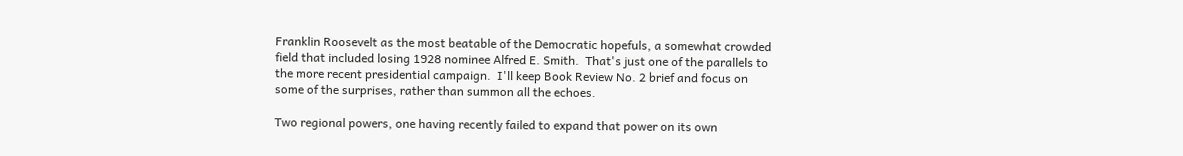Franklin Roosevelt as the most beatable of the Democratic hopefuls, a somewhat crowded field that included losing 1928 nominee Alfred E. Smith.  That's just one of the parallels to the more recent presidential campaign.  I'll keep Book Review No. 2 brief and focus on some of the surprises, rather than summon all the echoes.

Two regional powers, one having recently failed to expand that power on its own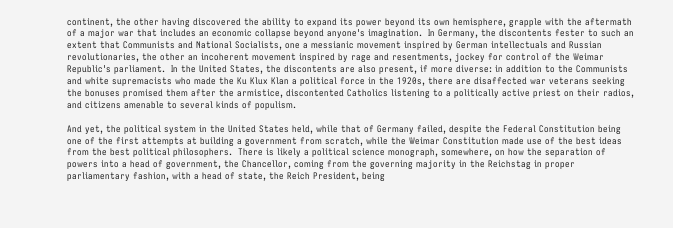continent, the other having discovered the ability to expand its power beyond its own hemisphere, grapple with the aftermath of a major war that includes an economic collapse beyond anyone's imagination.  In Germany, the discontents fester to such an extent that Communists and National Socialists, one a messianic movement inspired by German intellectuals and Russian revolutionaries, the other an incoherent movement inspired by rage and resentments, jockey for control of the Weimar Republic's parliament.  In the United States, the discontents are also present, if more diverse: in addition to the Communists and white supremacists who made the Ku Klux Klan a political force in the 1920s, there are disaffected war veterans seeking the bonuses promised them after the armistice, discontented Catholics listening to a politically active priest on their radios, and citizens amenable to several kinds of populism.

And yet, the political system in the United States held, while that of Germany failed, despite the Federal Constitution being one of the first attempts at building a government from scratch, while the Weimar Constitution made use of the best ideas from the best political philosophers.  There is likely a political science monograph, somewhere, on how the separation of powers into a head of government, the Chancellor, coming from the governing majority in the Reichstag in proper parliamentary fashion, with a head of state, the Reich President, being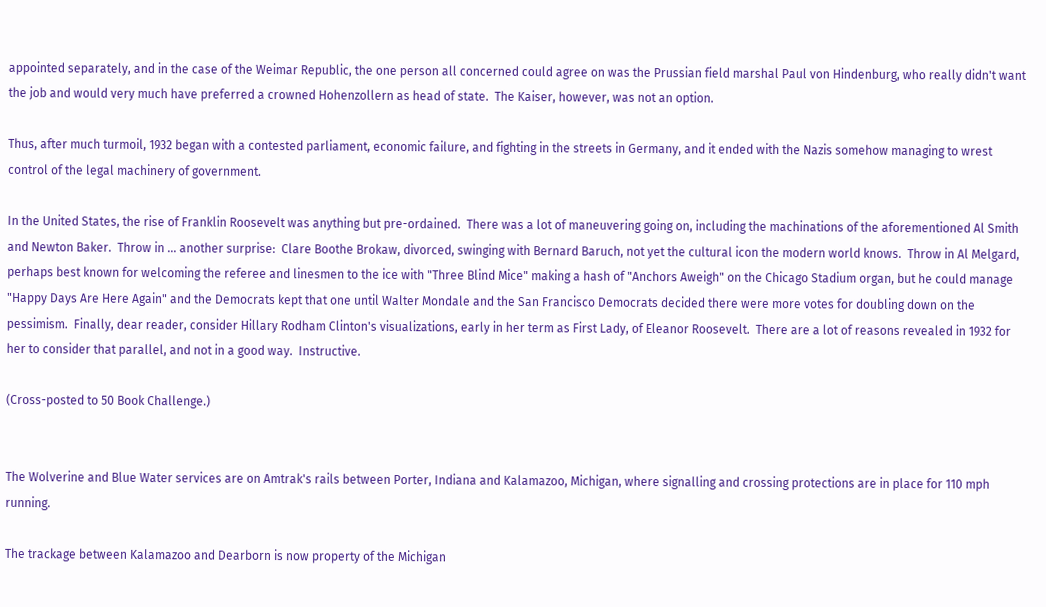appointed separately, and in the case of the Weimar Republic, the one person all concerned could agree on was the Prussian field marshal Paul von Hindenburg, who really didn't want the job and would very much have preferred a crowned Hohenzollern as head of state.  The Kaiser, however, was not an option.

Thus, after much turmoil, 1932 began with a contested parliament, economic failure, and fighting in the streets in Germany, and it ended with the Nazis somehow managing to wrest control of the legal machinery of government.

In the United States, the rise of Franklin Roosevelt was anything but pre-ordained.  There was a lot of maneuvering going on, including the machinations of the aforementioned Al Smith and Newton Baker.  Throw in ... another surprise:  Clare Boothe Brokaw, divorced, swinging with Bernard Baruch, not yet the cultural icon the modern world knows.  Throw in Al Melgard, perhaps best known for welcoming the referee and linesmen to the ice with "Three Blind Mice" making a hash of "Anchors Aweigh" on the Chicago Stadium organ, but he could manage "Happy Days Are Here Again" and the Democrats kept that one until Walter Mondale and the San Francisco Democrats decided there were more votes for doubling down on the pessimism.  Finally, dear reader, consider Hillary Rodham Clinton's visualizations, early in her term as First Lady, of Eleanor Roosevelt.  There are a lot of reasons revealed in 1932 for her to consider that parallel, and not in a good way.  Instructive.

(Cross-posted to 50 Book Challenge.)


The Wolverine and Blue Water services are on Amtrak's rails between Porter, Indiana and Kalamazoo, Michigan, where signalling and crossing protections are in place for 110 mph running.

The trackage between Kalamazoo and Dearborn is now property of the Michigan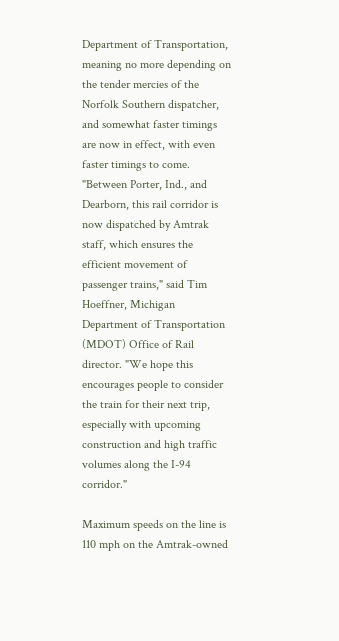Department of Transportation, meaning no more depending on the tender mercies of the Norfolk Southern dispatcher, and somewhat faster timings are now in effect, with even faster timings to come.
"Between Porter, Ind., and Dearborn, this rail corridor is now dispatched by Amtrak staff, which ensures the efficient movement of passenger trains," said Tim Hoeffner, Michigan Department of Transportation (MDOT) Office of Rail director. "We hope this encourages people to consider the train for their next trip, especially with upcoming construction and high traffic volumes along the I-94 corridor."

Maximum speeds on the line is 110 mph on the Amtrak-owned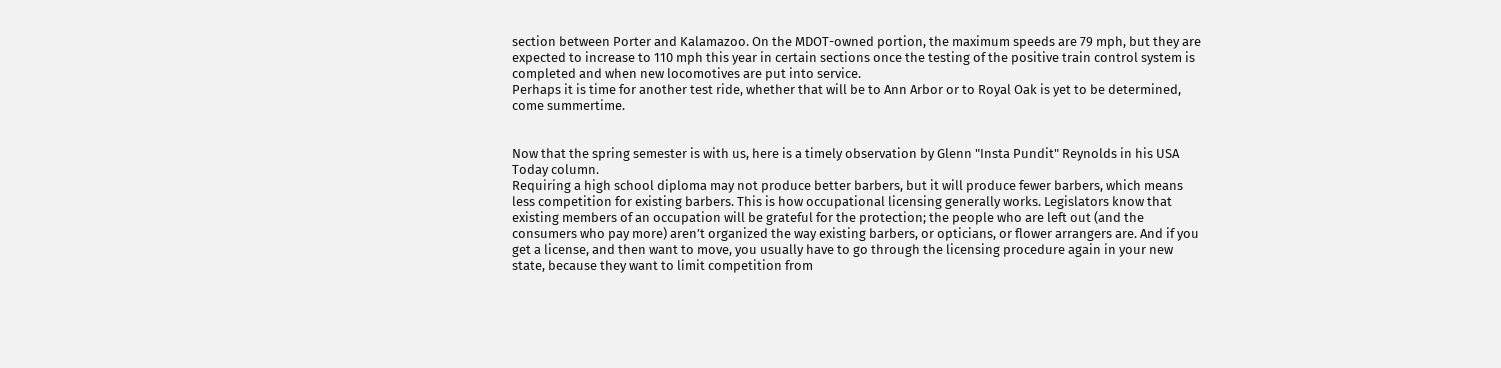section between Porter and Kalamazoo. On the MDOT-owned portion, the maximum speeds are 79 mph, but they are expected to increase to 110 mph this year in certain sections once the testing of the positive train control system is completed and when new locomotives are put into service.
Perhaps it is time for another test ride, whether that will be to Ann Arbor or to Royal Oak is yet to be determined, come summertime.


Now that the spring semester is with us, here is a timely observation by Glenn "Insta Pundit" Reynolds in his USA Today column.
Requiring a high school diploma may not produce better barbers, but it will produce fewer barbers, which means less competition for existing barbers. This is how occupational licensing generally works. Legislators know that existing members of an occupation will be grateful for the protection; the people who are left out (and the consumers who pay more) aren’t organized the way existing barbers, or opticians, or flower arrangers are. And if you get a license, and then want to move, you usually have to go through the licensing procedure again in your new state, because they want to limit competition from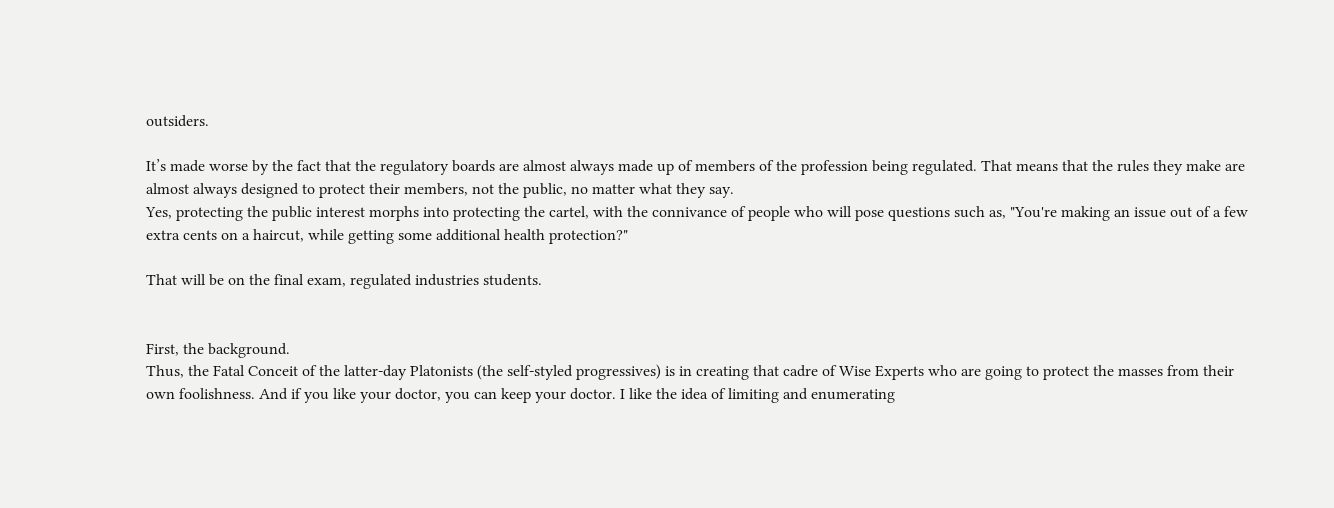outsiders.

It’s made worse by the fact that the regulatory boards are almost always made up of members of the profession being regulated. That means that the rules they make are almost always designed to protect their members, not the public, no matter what they say.
Yes, protecting the public interest morphs into protecting the cartel, with the connivance of people who will pose questions such as, "You're making an issue out of a few extra cents on a haircut, while getting some additional health protection?"

That will be on the final exam, regulated industries students.


First, the background.
Thus, the Fatal Conceit of the latter-day Platonists (the self-styled progressives) is in creating that cadre of Wise Experts who are going to protect the masses from their own foolishness. And if you like your doctor, you can keep your doctor. I like the idea of limiting and enumerating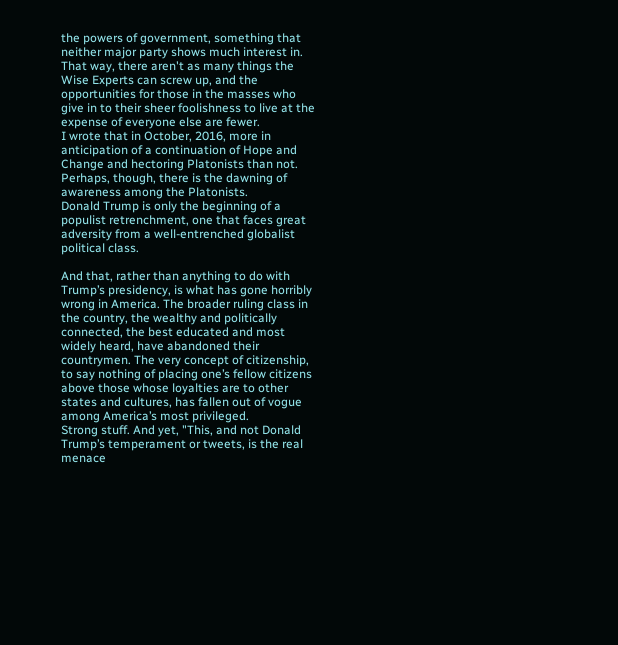the powers of government, something that neither major party shows much interest in. That way, there aren't as many things the Wise Experts can screw up, and the opportunities for those in the masses who give in to their sheer foolishness to live at the expense of everyone else are fewer.
I wrote that in October, 2016, more in anticipation of a continuation of Hope and Change and hectoring Platonists than not.  Perhaps, though, there is the dawning of awareness among the Platonists.
Donald Trump is only the beginning of a populist retrenchment, one that faces great adversity from a well-entrenched globalist political class.

And that, rather than anything to do with Trump’s presidency, is what has gone horribly wrong in America. The broader ruling class in the country, the wealthy and politically connected, the best educated and most widely heard, have abandoned their countrymen. The very concept of citizenship, to say nothing of placing one’s fellow citizens above those whose loyalties are to other states and cultures, has fallen out of vogue among America’s most privileged.
Strong stuff. And yet, "This, and not Donald Trump’s temperament or tweets, is the real menace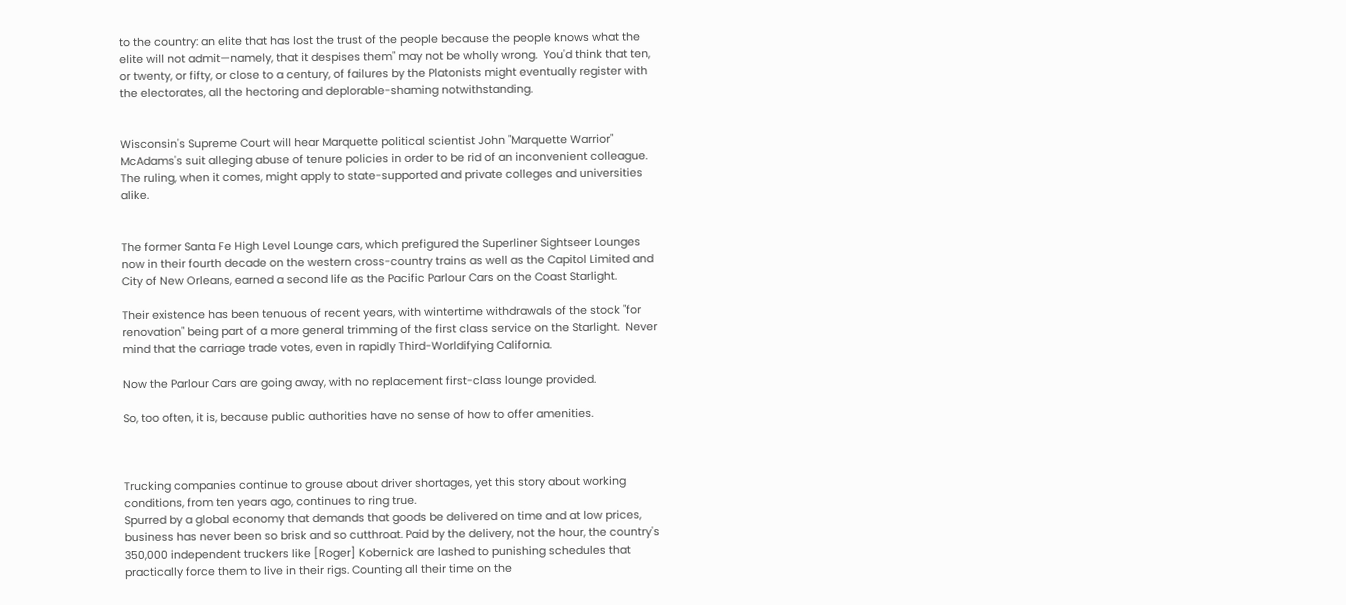to the country: an elite that has lost the trust of the people because the people knows what the elite will not admit—namely, that it despises them" may not be wholly wrong.  You'd think that ten, or twenty, or fifty, or close to a century, of failures by the Platonists might eventually register with the electorates, all the hectoring and deplorable-shaming notwithstanding.


Wisconsin's Supreme Court will hear Marquette political scientist John "Marquette Warrior" McAdams's suit alleging abuse of tenure policies in order to be rid of an inconvenient colleague.  The ruling, when it comes, might apply to state-supported and private colleges and universities alike.


The former Santa Fe High Level Lounge cars, which prefigured the Superliner Sightseer Lounges now in their fourth decade on the western cross-country trains as well as the Capitol Limited and City of New Orleans, earned a second life as the Pacific Parlour Cars on the Coast Starlight.

Their existence has been tenuous of recent years, with wintertime withdrawals of the stock "for renovation" being part of a more general trimming of the first class service on the Starlight.  Never mind that the carriage trade votes, even in rapidly Third-Worldifying California.

Now the Parlour Cars are going away, with no replacement first-class lounge provided.

So, too often, it is, because public authorities have no sense of how to offer amenities.



Trucking companies continue to grouse about driver shortages, yet this story about working conditions, from ten years ago, continues to ring true.
Spurred by a global economy that demands that goods be delivered on time and at low prices, business has never been so brisk and so cutthroat. Paid by the delivery, not the hour, the country's 350,000 independent truckers like [Roger] Kobernick are lashed to punishing schedules that practically force them to live in their rigs. Counting all their time on the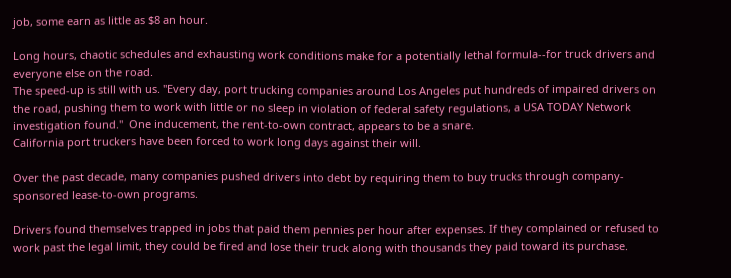job, some earn as little as $8 an hour.

Long hours, chaotic schedules and exhausting work conditions make for a potentially lethal formula--for truck drivers and everyone else on the road.
The speed-up is still with us. "Every day, port trucking companies around Los Angeles put hundreds of impaired drivers on the road, pushing them to work with little or no sleep in violation of federal safety regulations, a USA TODAY Network investigation found."  One inducement, the rent-to-own contract, appears to be a snare.
California port truckers have been forced to work long days against their will.

Over the past decade, many companies pushed drivers into debt by requiring them to buy trucks through company-sponsored lease-to-own programs.

Drivers found themselves trapped in jobs that paid them pennies per hour after expenses. If they complained or refused to work past the legal limit, they could be fired and lose their truck along with thousands they paid toward its purchase.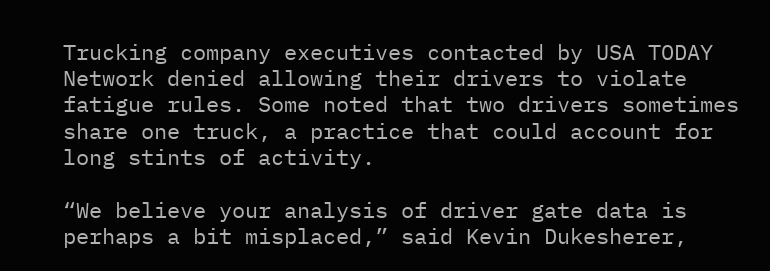Trucking company executives contacted by USA TODAY Network denied allowing their drivers to violate fatigue rules. Some noted that two drivers sometimes share one truck, a practice that could account for long stints of activity.

“We believe your analysis of driver gate data is perhaps a bit misplaced,” said Kevin Dukesherer,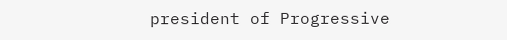president of Progressive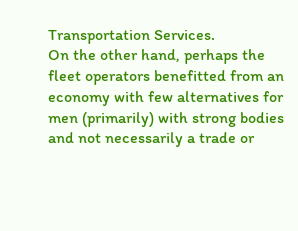Transportation Services.
On the other hand, perhaps the fleet operators benefitted from an economy with few alternatives for men (primarily) with strong bodies and not necessarily a trade or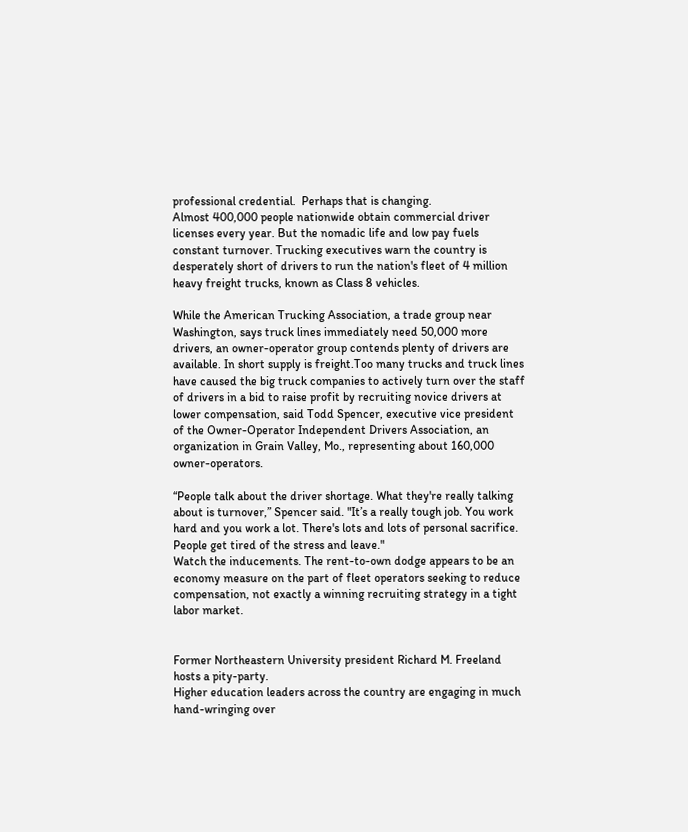professional credential.  Perhaps that is changing.
Almost 400,000 people nationwide obtain commercial driver licenses every year. But the nomadic life and low pay fuels constant turnover. Trucking executives warn the country is desperately short of drivers to run the nation's fleet of 4 million heavy freight trucks, known as Class 8 vehicles.

While the American Trucking Association, a trade group near Washington, says truck lines immediately need 50,000 more drivers, an owner-operator group contends plenty of drivers are available. In short supply is freight.Too many trucks and truck lines have caused the big truck companies to actively turn over the staff of drivers in a bid to raise profit by recruiting novice drivers at lower compensation, said Todd Spencer, executive vice president of the Owner-Operator Independent Drivers Association, an organization in Grain Valley, Mo., representing about 160,000 owner-operators.

“People talk about the driver shortage. What they're really talking about is turnover,” Spencer said. "It’s a really tough job. You work hard and you work a lot. There's lots and lots of personal sacrifice. People get tired of the stress and leave."
Watch the inducements. The rent-to-own dodge appears to be an economy measure on the part of fleet operators seeking to reduce compensation, not exactly a winning recruiting strategy in a tight labor market.


Former Northeastern University president Richard M. Freeland hosts a pity-party.
Higher education leaders across the country are engaging in much hand-wringing over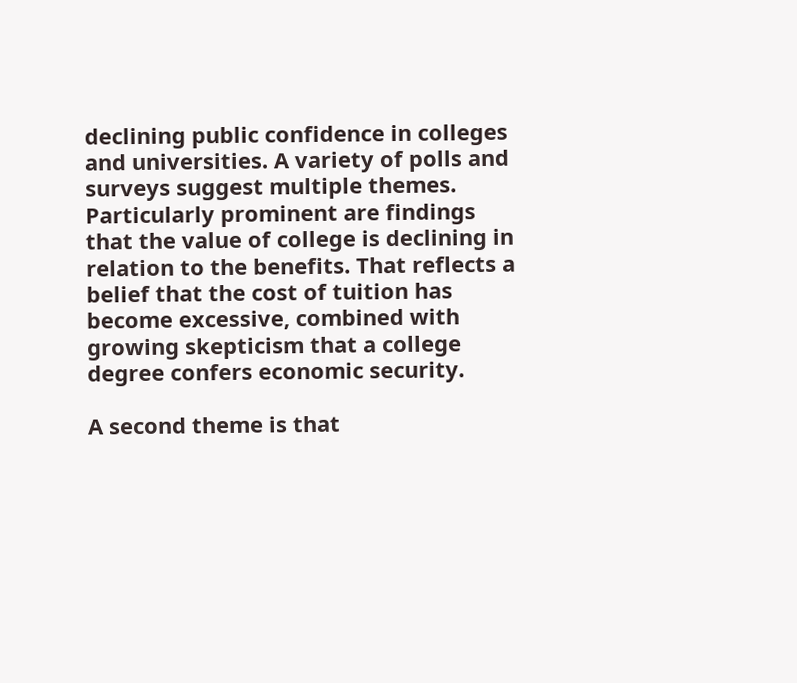declining public confidence in colleges and universities. A variety of polls and surveys suggest multiple themes. Particularly prominent are findings that the value of college is declining in relation to the benefits. That reflects a belief that the cost of tuition has become excessive, combined with growing skepticism that a college degree confers economic security.

A second theme is that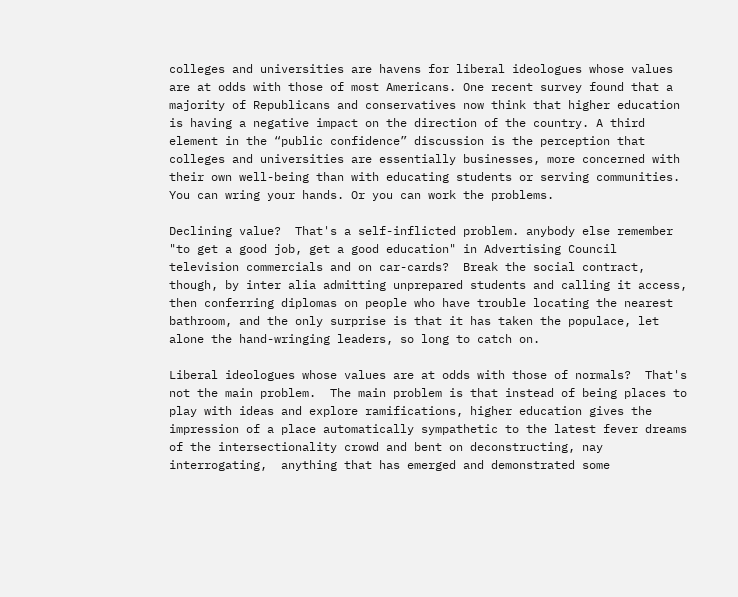colleges and universities are havens for liberal ideologues whose values are at odds with those of most Americans. One recent survey found that a majority of Republicans and conservatives now think that higher education is having a negative impact on the direction of the country. A third element in the “public confidence” discussion is the perception that colleges and universities are essentially businesses, more concerned with their own well-being than with educating students or serving communities.
You can wring your hands. Or you can work the problems.

Declining value?  That's a self-inflicted problem. anybody else remember "to get a good job, get a good education" in Advertising Council television commercials and on car-cards?  Break the social contract, though, by inter alia admitting unprepared students and calling it access, then conferring diplomas on people who have trouble locating the nearest bathroom, and the only surprise is that it has taken the populace, let alone the hand-wringing leaders, so long to catch on.

Liberal ideologues whose values are at odds with those of normals?  That's not the main problem.  The main problem is that instead of being places to play with ideas and explore ramifications, higher education gives the impression of a place automatically sympathetic to the latest fever dreams of the intersectionality crowd and bent on deconstructing, nay interrogating,  anything that has emerged and demonstrated some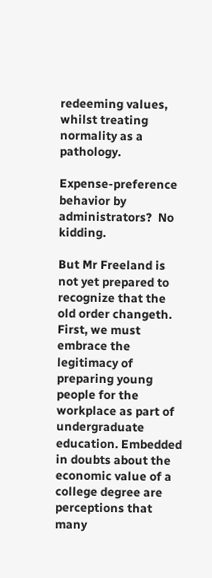redeeming values, whilst treating normality as a pathology.

Expense-preference behavior by administrators?  No kidding.

But Mr Freeland is not yet prepared to recognize that the old order changeth.
First, we must embrace the legitimacy of preparing young people for the workplace as part of undergraduate education. Embedded in doubts about the economic value of a college degree are perceptions that many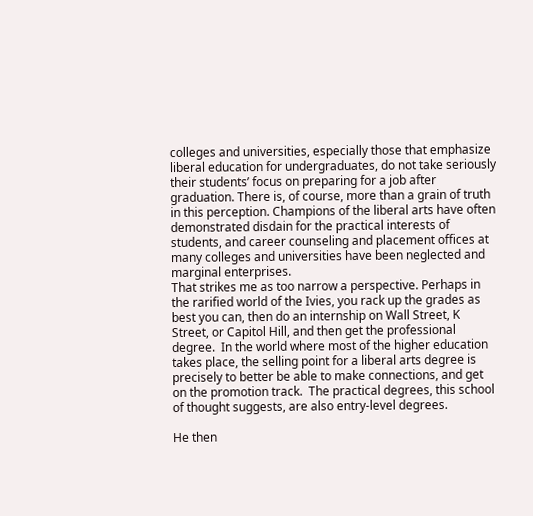colleges and universities, especially those that emphasize liberal education for undergraduates, do not take seriously their students’ focus on preparing for a job after graduation. There is, of course, more than a grain of truth in this perception. Champions of the liberal arts have often demonstrated disdain for the practical interests of students, and career counseling and placement offices at many colleges and universities have been neglected and marginal enterprises.
That strikes me as too narrow a perspective. Perhaps in the rarified world of the Ivies, you rack up the grades as best you can, then do an internship on Wall Street, K Street, or Capitol Hill, and then get the professional degree.  In the world where most of the higher education takes place, the selling point for a liberal arts degree is precisely to better be able to make connections, and get on the promotion track.  The practical degrees, this school of thought suggests, are also entry-level degrees.

He then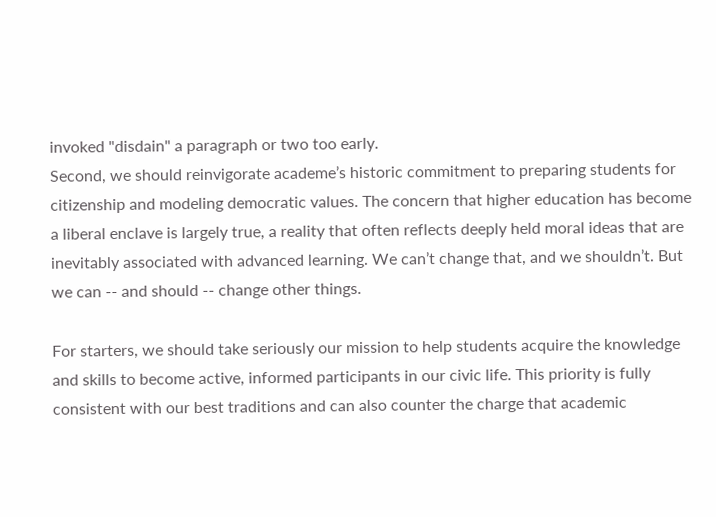invoked "disdain" a paragraph or two too early.
Second, we should reinvigorate academe’s historic commitment to preparing students for citizenship and modeling democratic values. The concern that higher education has become a liberal enclave is largely true, a reality that often reflects deeply held moral ideas that are inevitably associated with advanced learning. We can’t change that, and we shouldn’t. But we can -- and should -- change other things.

For starters, we should take seriously our mission to help students acquire the knowledge and skills to become active, informed participants in our civic life. This priority is fully consistent with our best traditions and can also counter the charge that academic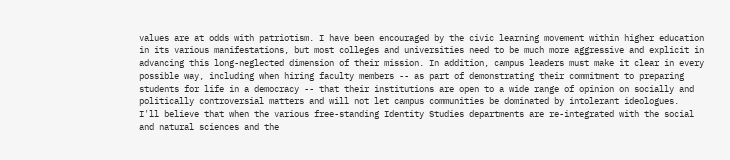values are at odds with patriotism. I have been encouraged by the civic learning movement within higher education in its various manifestations, but most colleges and universities need to be much more aggressive and explicit in advancing this long-neglected dimension of their mission. In addition, campus leaders must make it clear in every possible way, including when hiring faculty members -- as part of demonstrating their commitment to preparing students for life in a democracy -- that their institutions are open to a wide range of opinion on socially and politically controversial matters and will not let campus communities be dominated by intolerant ideologues.
I'll believe that when the various free-standing Identity Studies departments are re-integrated with the social and natural sciences and the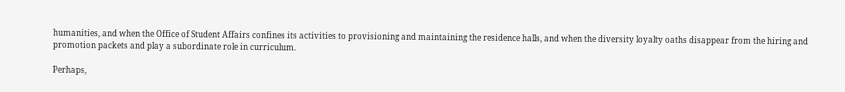humanities, and when the Office of Student Affairs confines its activities to provisioning and maintaining the residence halls, and when the diversity loyalty oaths disappear from the hiring and promotion packets and play a subordinate role in curriculum.

Perhaps,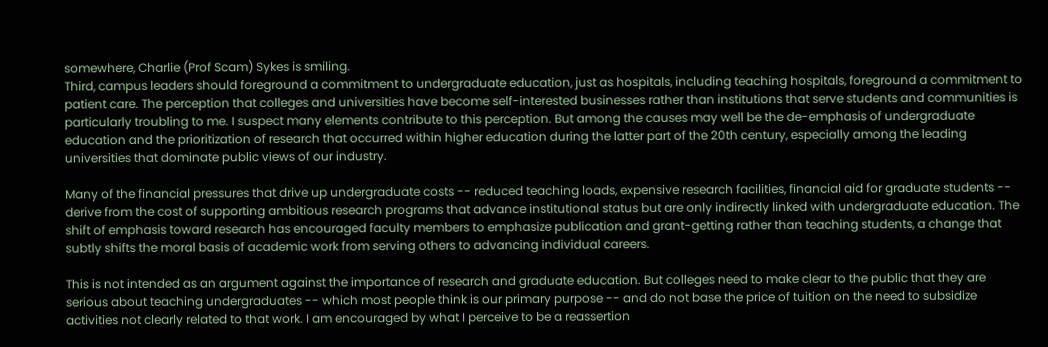somewhere, Charlie (Prof Scam) Sykes is smiling.
Third, campus leaders should foreground a commitment to undergraduate education, just as hospitals, including teaching hospitals, foreground a commitment to patient care. The perception that colleges and universities have become self-interested businesses rather than institutions that serve students and communities is particularly troubling to me. I suspect many elements contribute to this perception. But among the causes may well be the de-emphasis of undergraduate education and the prioritization of research that occurred within higher education during the latter part of the 20th century, especially among the leading universities that dominate public views of our industry.

Many of the financial pressures that drive up undergraduate costs -- reduced teaching loads, expensive research facilities, financial aid for graduate students -- derive from the cost of supporting ambitious research programs that advance institutional status but are only indirectly linked with undergraduate education. The shift of emphasis toward research has encouraged faculty members to emphasize publication and grant-getting rather than teaching students, a change that subtly shifts the moral basis of academic work from serving others to advancing individual careers.

This is not intended as an argument against the importance of research and graduate education. But colleges need to make clear to the public that they are serious about teaching undergraduates -- which most people think is our primary purpose -- and do not base the price of tuition on the need to subsidize activities not clearly related to that work. I am encouraged by what I perceive to be a reassertion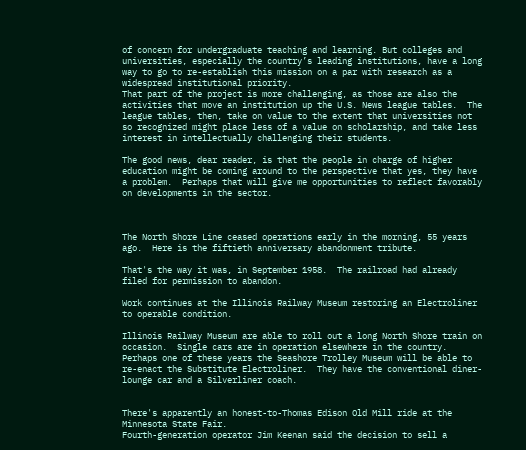of concern for undergraduate teaching and learning. But colleges and universities, especially the country’s leading institutions, have a long way to go to re-establish this mission on a par with research as a widespread institutional priority.
That part of the project is more challenging, as those are also the activities that move an institution up the U.S. News league tables.  The league tables, then, take on value to the extent that universities not so recognized might place less of a value on scholarship, and take less interest in intellectually challenging their students.

The good news, dear reader, is that the people in charge of higher education might be coming around to the perspective that yes, they have a problem.  Perhaps that will give me opportunities to reflect favorably on developments in the sector.



The North Shore Line ceased operations early in the morning, 55 years ago.  Here is the fiftieth anniversary abandonment tribute.

That's the way it was, in September 1958.  The railroad had already filed for permission to abandon.

Work continues at the Illinois Railway Museum restoring an Electroliner to operable condition.

Illinois Railway Museum are able to roll out a long North Shore train on occasion.  Single cars are in operation elsewhere in the country.  Perhaps one of these years the Seashore Trolley Museum will be able to re-enact the Substitute Electroliner.  They have the conventional diner-lounge car and a Silverliner coach.


There's apparently an honest-to-Thomas Edison Old Mill ride at the Minnesota State Fair.
Fourth-generation operator Jim Keenan said the decision to sell a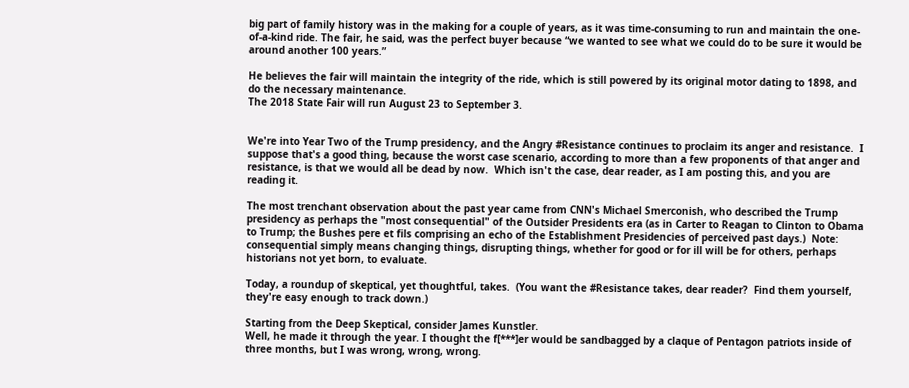big part of family history was in the making for a couple of years, as it was time-consuming to run and maintain the one-of-a-kind ride. The fair, he said, was the perfect buyer because “we wanted to see what we could do to be sure it would be around another 100 years.”

He believes the fair will maintain the integrity of the ride, which is still powered by its original motor dating to 1898, and do the necessary maintenance.
The 2018 State Fair will run August 23 to September 3.


We're into Year Two of the Trump presidency, and the Angry #Resistance continues to proclaim its anger and resistance.  I suppose that's a good thing, because the worst case scenario, according to more than a few proponents of that anger and resistance, is that we would all be dead by now.  Which isn't the case, dear reader, as I am posting this, and you are reading it.

The most trenchant observation about the past year came from CNN's Michael Smerconish, who described the Trump presidency as perhaps the "most consequential" of the Outsider Presidents era (as in Carter to Reagan to Clinton to Obama to Trump; the Bushes pere et fils comprising an echo of the Establishment Presidencies of perceived past days.)  Note: consequential simply means changing things, disrupting things, whether for good or for ill will be for others, perhaps historians not yet born, to evaluate.

Today, a roundup of skeptical, yet thoughtful, takes.  (You want the #Resistance takes, dear reader?  Find them yourself, they're easy enough to track down.)

Starting from the Deep Skeptical, consider James Kunstler.
Well, he made it through the year. I thought the f[***]er would be sandbagged by a claque of Pentagon patriots inside of three months, but I was wrong, wrong, wrong.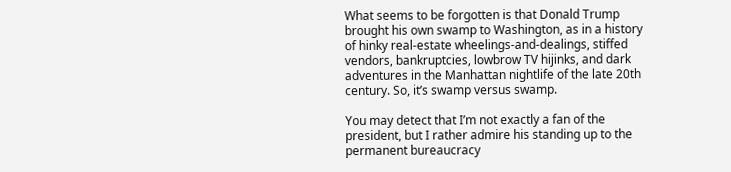What seems to be forgotten is that Donald Trump brought his own swamp to Washington, as in a history of hinky real-estate wheelings-and-dealings, stiffed vendors, bankruptcies, lowbrow TV hijinks, and dark adventures in the Manhattan nightlife of the late 20th century. So, it’s swamp versus swamp.

You may detect that I’m not exactly a fan of the president, but I rather admire his standing up to the permanent bureaucracy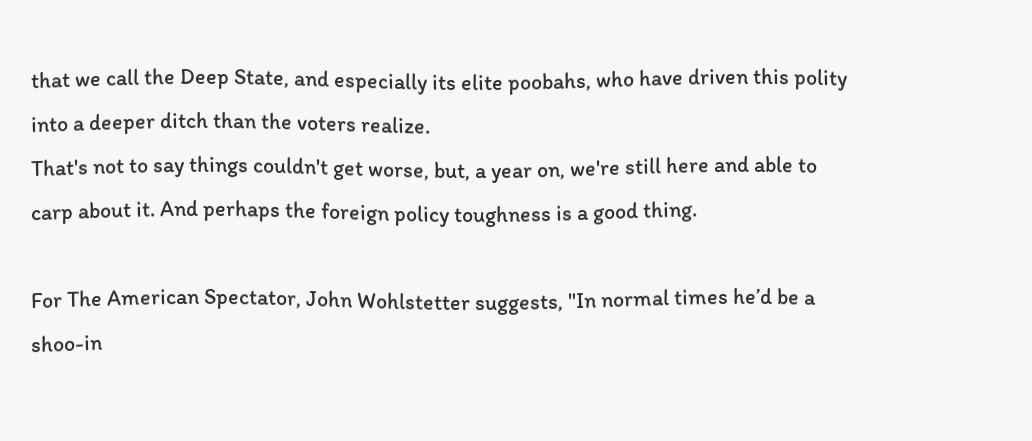that we call the Deep State, and especially its elite poobahs, who have driven this polity into a deeper ditch than the voters realize.
That's not to say things couldn't get worse, but, a year on, we're still here and able to carp about it. And perhaps the foreign policy toughness is a good thing.

For The American Spectator, John Wohlstetter suggests, "In normal times he’d be a shoo-in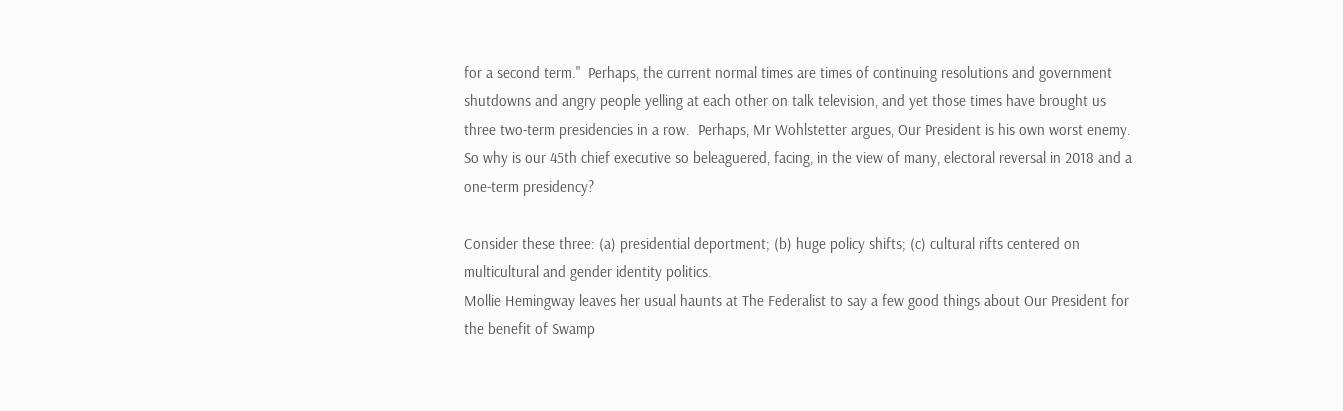for a second term."  Perhaps, the current normal times are times of continuing resolutions and government shutdowns and angry people yelling at each other on talk television, and yet those times have brought us three two-term presidencies in a row.  Perhaps, Mr Wohlstetter argues, Our President is his own worst enemy.
So why is our 45th chief executive so beleaguered, facing, in the view of many, electoral reversal in 2018 and a one-term presidency?

Consider these three: (a) presidential deportment; (b) huge policy shifts; (c) cultural rifts centered on multicultural and gender identity politics.
Mollie Hemingway leaves her usual haunts at The Federalist to say a few good things about Our President for the benefit of Swamp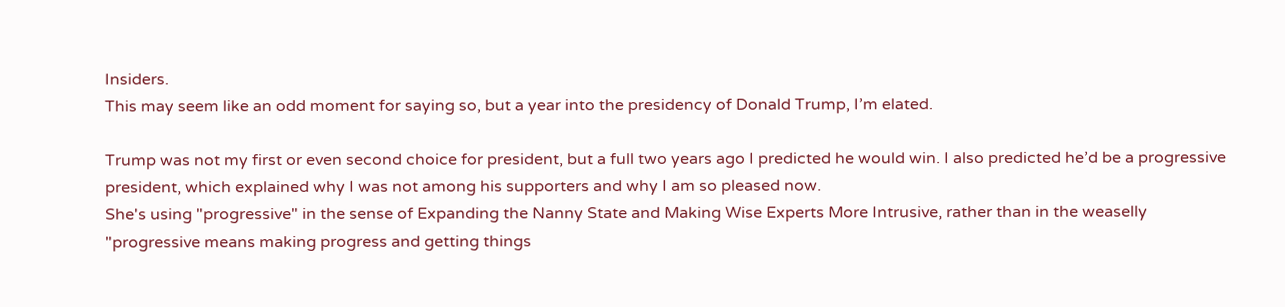Insiders.
This may seem like an odd moment for saying so, but a year into the presidency of Donald Trump, I’m elated.

Trump was not my first or even second choice for president, but a full two years ago I predicted he would win. I also predicted he’d be a progressive president, which explained why I was not among his supporters and why I am so pleased now.
She's using "progressive" in the sense of Expanding the Nanny State and Making Wise Experts More Intrusive, rather than in the weaselly "progressive means making progress and getting things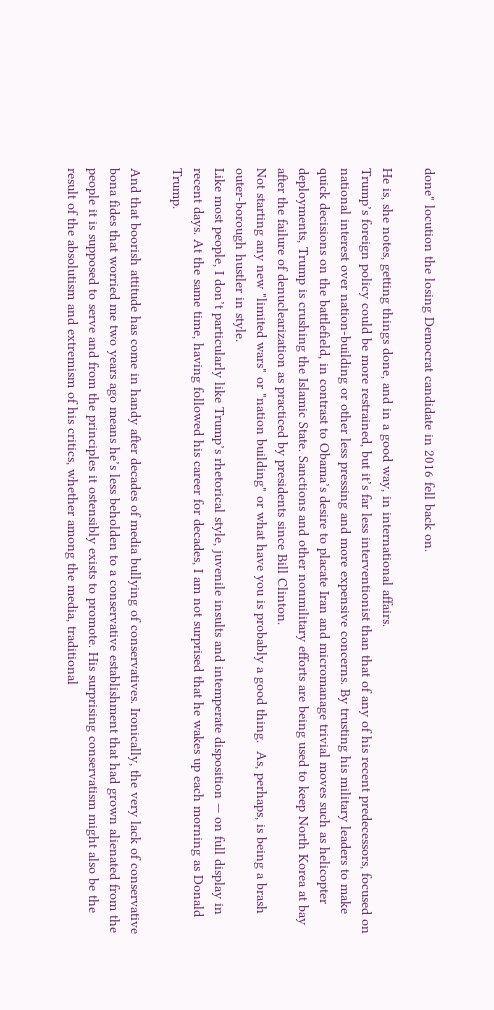done" locution the losing Democrat candidate in 2016 fell back on.

He is, she notes, getting things done, and in a good way, in international affairs.
Trump’s foreign policy could be more restrained, but it’s far less interventionist than that of any of his recent predecessors, focused on national interest over nation-building or other less pressing and more expensive concerns. By trusting his military leaders to make quick decisions on the battlefield, in contrast to Obama’s desire to placate Iran and micromanage trivial moves such as helicopter deployments, Trump is crushing the Islamic State. Sanctions and other nonmilitary efforts are being used to keep North Korea at bay after the failure of denuclearization as practiced by presidents since Bill Clinton.
Not starting any new "limited wars" or "nation building" or what have you is probably a good thing.  As, perhaps, is being a brash outer-borough hustler in style.
Like most people, I don’t particularly like Trump’s rhetorical style, juvenile insults and intemperate disposition — on full display in recent days. At the same time, having followed his career for decades, I am not surprised that he wakes up each morning as Donald Trump.

And that boorish attitude has come in handy after decades of media bullying of conservatives. Ironically, the very lack of conservative bona fides that worried me two years ago means he’s less beholden to a conservative establishment that had grown alienated from the people it is supposed to serve and from the principles it ostensibly exists to promote. His surprising conservatism might also be the result of the absolutism and extremism of his critics, whether among the media, traditional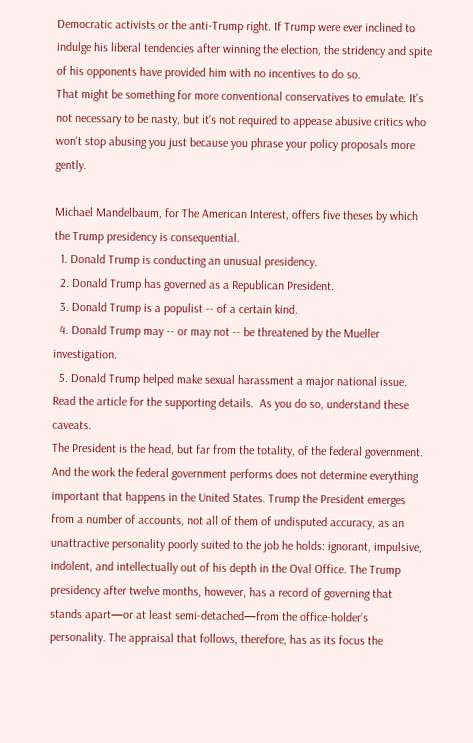Democratic activists or the anti-Trump right. If Trump were ever inclined to indulge his liberal tendencies after winning the election, the stridency and spite of his opponents have provided him with no incentives to do so.
That might be something for more conventional conservatives to emulate. It's not necessary to be nasty, but it's not required to appease abusive critics who won't stop abusing you just because you phrase your policy proposals more gently.

Michael Mandelbaum, for The American Interest, offers five theses by which the Trump presidency is consequential.
  1. Donald Trump is conducting an unusual presidency.
  2. Donald Trump has governed as a Republican President.
  3. Donald Trump is a populist -- of a certain kind.
  4. Donald Trump may -- or may not -- be threatened by the Mueller investigation.
  5. Donald Trump helped make sexual harassment a major national issue.
Read the article for the supporting details.  As you do so, understand these caveats.
The President is the head, but far from the totality, of the federal government. And the work the federal government performs does not determine everything important that happens in the United States. Trump the President emerges from a number of accounts, not all of them of undisputed accuracy, as an unattractive personality poorly suited to the job he holds: ignorant, impulsive, indolent, and intellectually out of his depth in the Oval Office. The Trump presidency after twelve months, however, has a record of governing that stands apart—or at least semi-detached—from the office-holder’s personality. The appraisal that follows, therefore, has as its focus the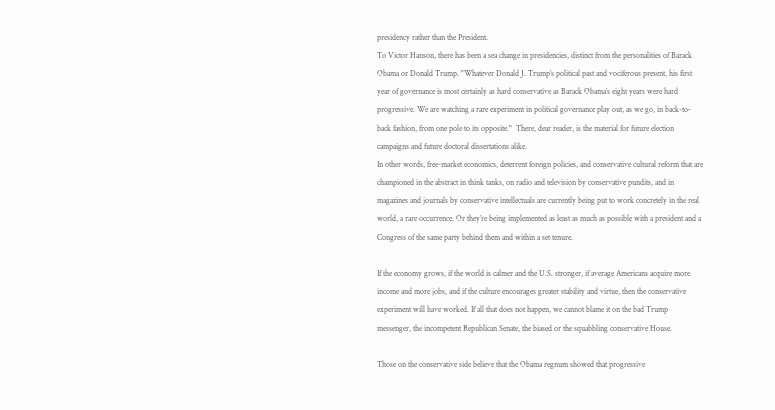presidency rather than the President.
To Victor Hanson, there has been a sea change in presidencies, distinct from the personalities of Barack Obama or Donald Trump. "Whatever Donald J. Trump’s political past and vociferous present, his first year of governance is most certainly as hard conservative as Barack Obama’s eight years were hard progressive. We are watching a rare experiment in political governance play out, as we go, in back-to-back fashion, from one pole to its opposite."  There, dear reader, is the material for future election campaigns and future doctoral dissertations alike.
In other words, free-market economics, deterrent foreign policies, and conservative cultural reform that are championed in the abstract in think tanks, on radio and television by conservative pundits, and in magazines and journals by conservative intellectuals are currently being put to work concretely in the real world, a rare occurrence. Or they’re being implemented as least as much as possible with a president and a Congress of the same party behind them and within a set tenure.

If the economy grows, if the world is calmer and the U.S. stronger, if average Americans acquire more income and more jobs, and if the culture encourages greater stability and virtue, then the conservative experiment will have worked. If all that does not happen, we cannot blame it on the bad Trump messenger, the incompetent Republican Senate, the biased or the squabbling conservative House.

Those on the conservative side believe that the Obama regnum showed that progressive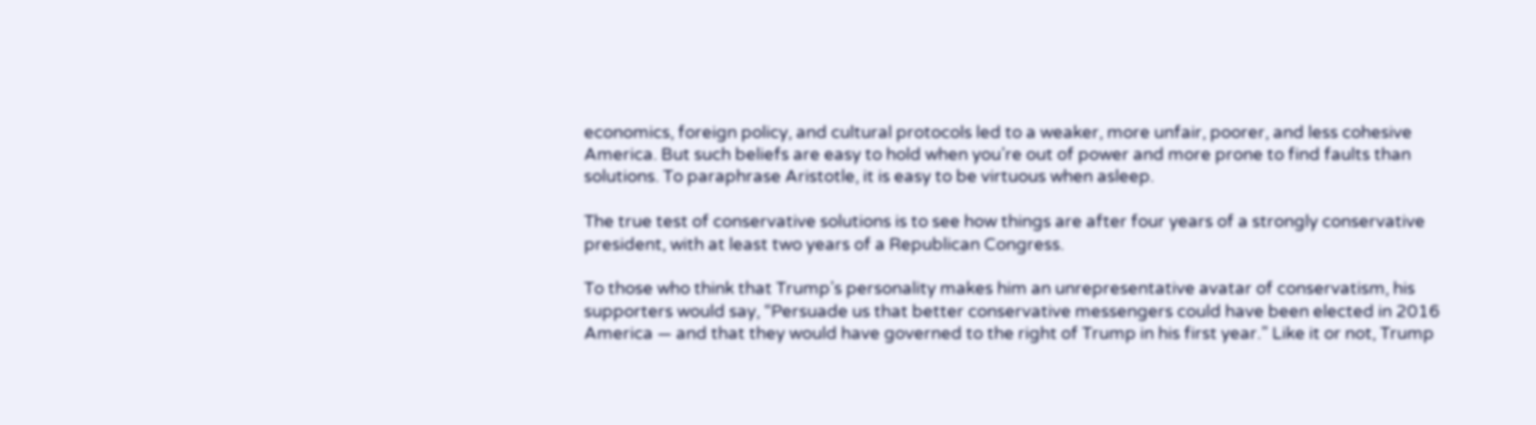economics, foreign policy, and cultural protocols led to a weaker, more unfair, poorer, and less cohesive America. But such beliefs are easy to hold when you’re out of power and more prone to find faults than solutions. To paraphrase Aristotle, it is easy to be virtuous when asleep.

The true test of conservative solutions is to see how things are after four years of a strongly conservative president, with at least two years of a Republican Congress.

To those who think that Trump’s personality makes him an unrepresentative avatar of conservatism, his supporters would say, “Persuade us that better conservative messengers could have been elected in 2016 America — and that they would have governed to the right of Trump in his first year.” Like it or not, Trump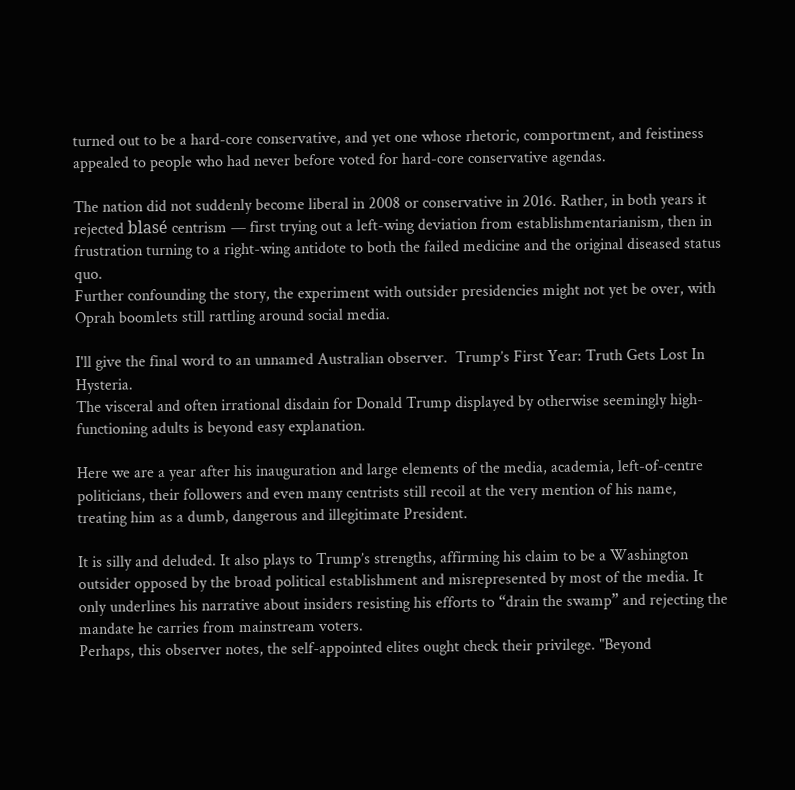turned out to be a hard-core conservative, and yet one whose rhetoric, comportment, and feistiness appealed to people who had never before voted for hard-core conservative agendas.

The nation did not suddenly become liberal in 2008 or conservative in 2016. Rather, in both years it rejected blasé centrism — first trying out a left-wing deviation from establishmentarianism, then in frustration turning to a right-wing antidote to both the failed medicine and the original diseased status quo.
Further confounding the story, the experiment with outsider presidencies might not yet be over, with Oprah boomlets still rattling around social media.

I'll give the final word to an unnamed Australian observer.  Trump’s First Year: Truth Gets Lost In Hysteria.
The visceral and often irrational disdain for Donald Trump displayed by otherwise seemingly high-functioning adults is beyond easy explanation.

Here we are a year after his inauguration and large elements of the media, academia, left-of-centre politicians, their followers and even many centrists still recoil at the very mention of his name, treating him as a dumb, dangerous and illegitimate President.

It is silly and deluded. It also plays to Trump’s strengths, affirming his claim to be a Washington outsider opposed by the broad political establishment and misrepresented by most of the media. It only underlines his narrative about insiders resisting his efforts to “drain the swamp” and rejecting the mandate he carries from mainstream voters.
Perhaps, this observer notes, the self-appointed elites ought check their privilege. "Beyond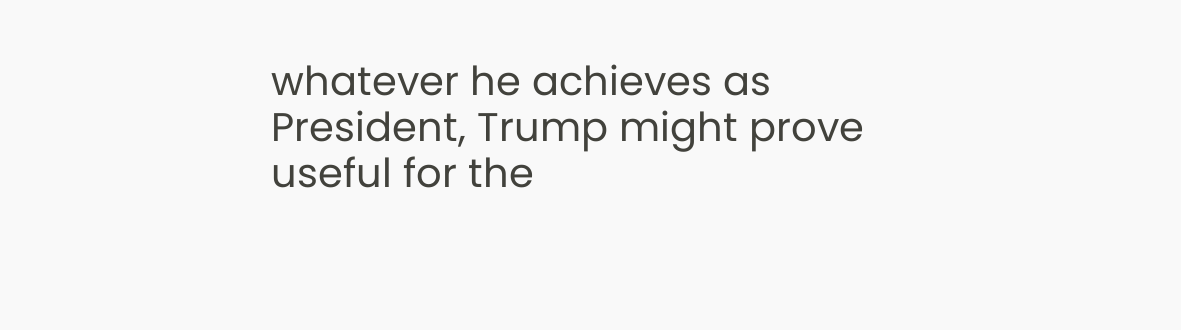whatever he achieves as President, Trump might prove useful for the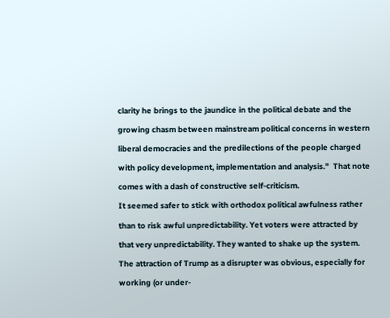clarity he brings to the jaundice in the political debate and the growing chasm between mainstream political concerns in western liberal democracies and the predilections of the people charged with policy development, implementation and analysis."  That note comes with a dash of constructive self-criticism.
It seemed safer to stick with orthodox political awfulness rather than to risk awful unpredictability. Yet voters were attracted by that very unpredictability. They wanted to shake up the system. The attraction of Trump as a disrupter was obvious, especially for working (or under-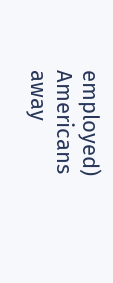employed) Americans away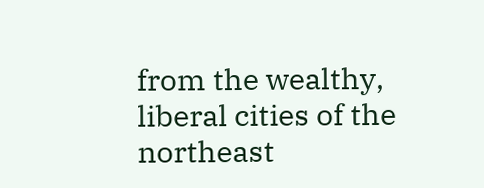from the wealthy, liberal cities of the northeast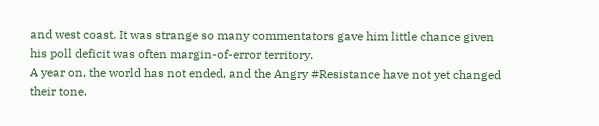and west coast. It was strange so many commentators gave him little chance given his poll deficit was often margin-of-error territory.
A year on, the world has not ended, and the Angry #Resistance have not yet changed their tone.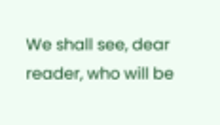We shall see, dear reader, who will be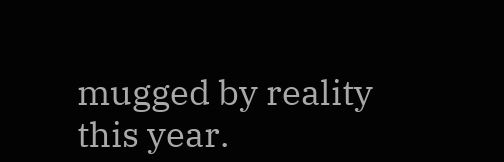mugged by reality this year.